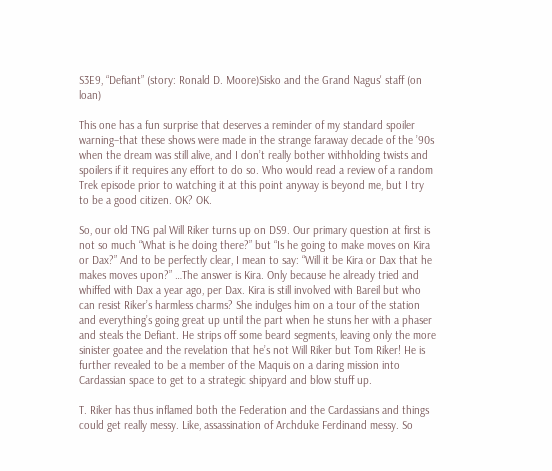S3E9, “Defiant” (story: Ronald D. Moore)Sisko and the Grand Nagus' staff (on loan)

This one has a fun surprise that deserves a reminder of my standard spoiler warning–that these shows were made in the strange faraway decade of the ’90s when the dream was still alive, and I don’t really bother withholding twists and spoilers if it requires any effort to do so. Who would read a review of a random Trek episode prior to watching it at this point anyway is beyond me, but I try to be a good citizen. OK? OK.

So, our old TNG pal Will Riker turns up on DS9. Our primary question at first is not so much “What is he doing there?” but “Is he going to make moves on Kira or Dax?” And to be perfectly clear, I mean to say: “Will it be Kira or Dax that he makes moves upon?” …The answer is Kira. Only because he already tried and whiffed with Dax a year ago, per Dax. Kira is still involved with Bareil but who can resist Riker’s harmless charms? She indulges him on a tour of the station and everything’s going great up until the part when he stuns her with a phaser and steals the Defiant. He strips off some beard segments, leaving only the more sinister goatee and the revelation that he’s not Will Riker but Tom Riker! He is further revealed to be a member of the Maquis on a daring mission into Cardassian space to get to a strategic shipyard and blow stuff up.

T. Riker has thus inflamed both the Federation and the Cardassians and things could get really messy. Like, assassination of Archduke Ferdinand messy. So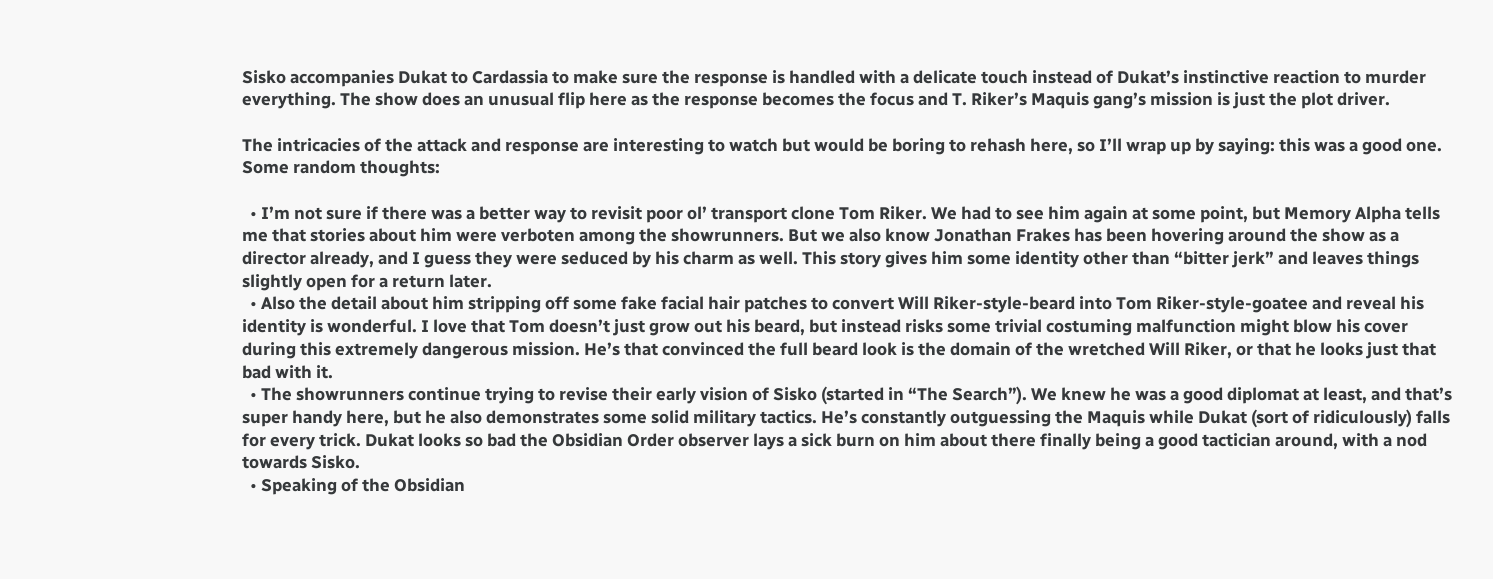Sisko accompanies Dukat to Cardassia to make sure the response is handled with a delicate touch instead of Dukat’s instinctive reaction to murder everything. The show does an unusual flip here as the response becomes the focus and T. Riker’s Maquis gang’s mission is just the plot driver.

The intricacies of the attack and response are interesting to watch but would be boring to rehash here, so I’ll wrap up by saying: this was a good one. Some random thoughts:

  • I’m not sure if there was a better way to revisit poor ol’ transport clone Tom Riker. We had to see him again at some point, but Memory Alpha tells me that stories about him were verboten among the showrunners. But we also know Jonathan Frakes has been hovering around the show as a director already, and I guess they were seduced by his charm as well. This story gives him some identity other than “bitter jerk” and leaves things slightly open for a return later.
  • Also the detail about him stripping off some fake facial hair patches to convert Will Riker-style-beard into Tom Riker-style-goatee and reveal his identity is wonderful. I love that Tom doesn’t just grow out his beard, but instead risks some trivial costuming malfunction might blow his cover during this extremely dangerous mission. He’s that convinced the full beard look is the domain of the wretched Will Riker, or that he looks just that bad with it.
  • The showrunners continue trying to revise their early vision of Sisko (started in “The Search”). We knew he was a good diplomat at least, and that’s super handy here, but he also demonstrates some solid military tactics. He’s constantly outguessing the Maquis while Dukat (sort of ridiculously) falls for every trick. Dukat looks so bad the Obsidian Order observer lays a sick burn on him about there finally being a good tactician around, with a nod towards Sisko.
  • Speaking of the Obsidian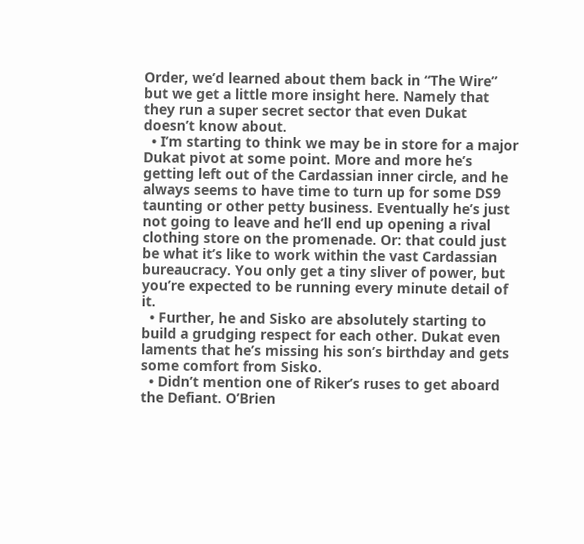Order, we’d learned about them back in “The Wire” but we get a little more insight here. Namely that they run a super secret sector that even Dukat doesn’t know about.
  • I’m starting to think we may be in store for a major Dukat pivot at some point. More and more he’s getting left out of the Cardassian inner circle, and he always seems to have time to turn up for some DS9 taunting or other petty business. Eventually he’s just not going to leave and he’ll end up opening a rival clothing store on the promenade. Or: that could just be what it’s like to work within the vast Cardassian bureaucracy. You only get a tiny sliver of power, but you’re expected to be running every minute detail of it.
  • Further, he and Sisko are absolutely starting to build a grudging respect for each other. Dukat even laments that he’s missing his son’s birthday and gets some comfort from Sisko.
  • Didn’t mention one of Riker’s ruses to get aboard the Defiant. O’Brien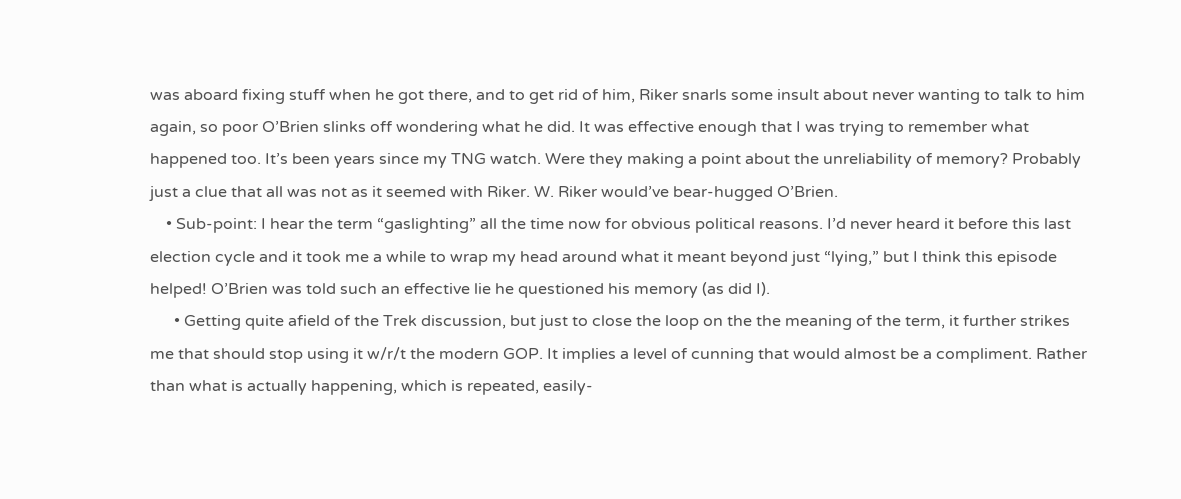was aboard fixing stuff when he got there, and to get rid of him, Riker snarls some insult about never wanting to talk to him again, so poor O’Brien slinks off wondering what he did. It was effective enough that I was trying to remember what happened too. It’s been years since my TNG watch. Were they making a point about the unreliability of memory? Probably just a clue that all was not as it seemed with Riker. W. Riker would’ve bear-hugged O’Brien.
    • Sub-point: I hear the term “gaslighting” all the time now for obvious political reasons. I’d never heard it before this last election cycle and it took me a while to wrap my head around what it meant beyond just “lying,” but I think this episode helped! O’Brien was told such an effective lie he questioned his memory (as did I).
      • Getting quite afield of the Trek discussion, but just to close the loop on the the meaning of the term, it further strikes me that should stop using it w/r/t the modern GOP. It implies a level of cunning that would almost be a compliment. Rather than what is actually happening, which is repeated, easily-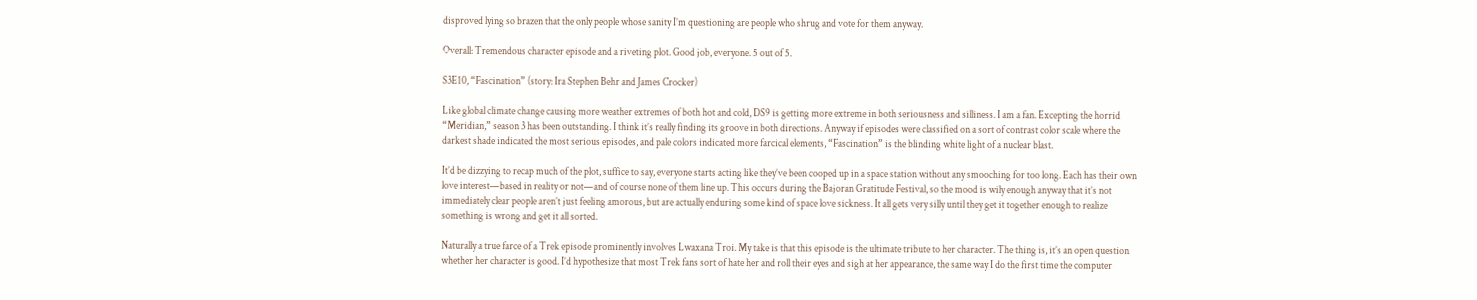disproved lying so brazen that the only people whose sanity I’m questioning are people who shrug and vote for them anyway.

Overall: Tremendous character episode and a riveting plot. Good job, everyone. 5 out of 5.

S3E10, “Fascination” (story: Ira Stephen Behr and James Crocker)

Like global climate change causing more weather extremes of both hot and cold, DS9 is getting more extreme in both seriousness and silliness. I am a fan. Excepting the horrid “Meridian,” season 3 has been outstanding. I think it’s really finding its groove in both directions. Anyway if episodes were classified on a sort of contrast color scale where the darkest shade indicated the most serious episodes, and pale colors indicated more farcical elements, “Fascination” is the blinding white light of a nuclear blast.

It’d be dizzying to recap much of the plot, suffice to say, everyone starts acting like they’ve been cooped up in a space station without any smooching for too long. Each has their own love interest—based in reality or not—and of course none of them line up. This occurs during the Bajoran Gratitude Festival, so the mood is wily enough anyway that it’s not immediately clear people aren’t just feeling amorous, but are actually enduring some kind of space love sickness. It all gets very silly until they get it together enough to realize something is wrong and get it all sorted.

Naturally a true farce of a Trek episode prominently involves Lwaxana Troi. My take is that this episode is the ultimate tribute to her character. The thing is, it’s an open question whether her character is good. I’d hypothesize that most Trek fans sort of hate her and roll their eyes and sigh at her appearance, the same way I do the first time the computer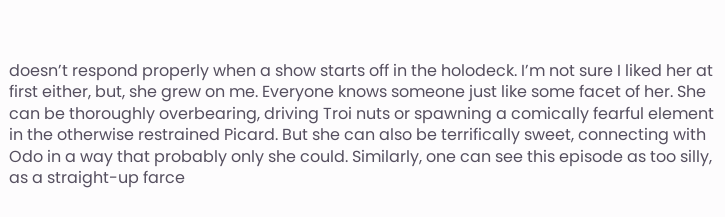doesn’t respond properly when a show starts off in the holodeck. I’m not sure I liked her at first either, but, she grew on me. Everyone knows someone just like some facet of her. She can be thoroughly overbearing, driving Troi nuts or spawning a comically fearful element in the otherwise restrained Picard. But she can also be terrifically sweet, connecting with Odo in a way that probably only she could. Similarly, one can see this episode as too silly, as a straight-up farce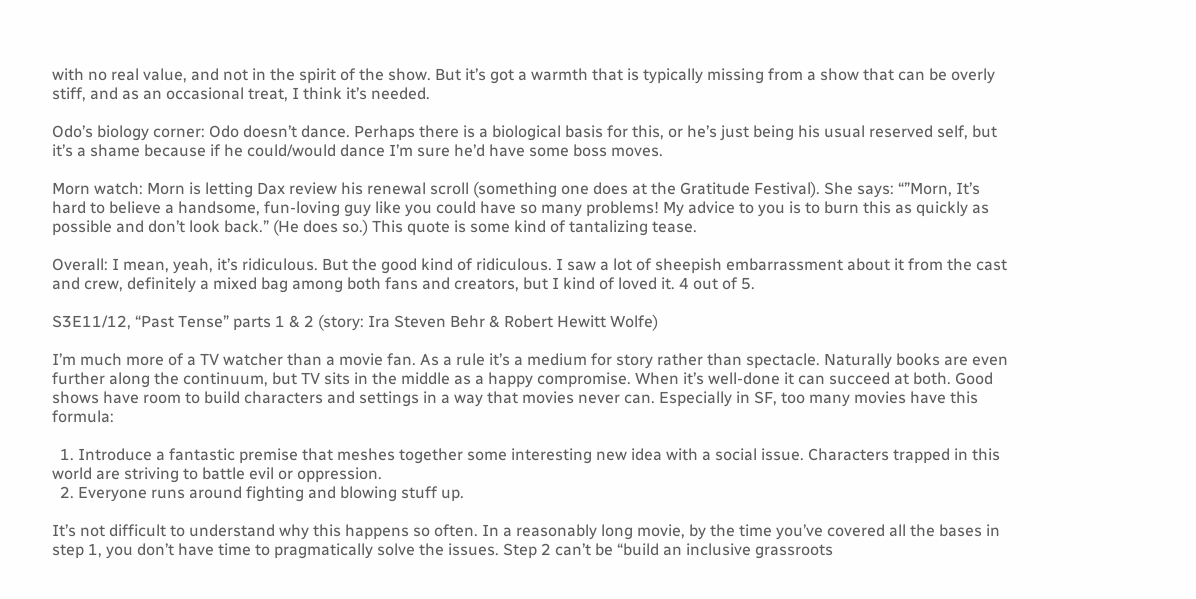with no real value, and not in the spirit of the show. But it’s got a warmth that is typically missing from a show that can be overly stiff, and as an occasional treat, I think it’s needed.

Odo’s biology corner: Odo doesn’t dance. Perhaps there is a biological basis for this, or he’s just being his usual reserved self, but it’s a shame because if he could/would dance I’m sure he’d have some boss moves.

Morn watch: Morn is letting Dax review his renewal scroll (something one does at the Gratitude Festival). She says: “”Morn, It’s hard to believe a handsome, fun-loving guy like you could have so many problems! My advice to you is to burn this as quickly as possible and don’t look back.” (He does so.) This quote is some kind of tantalizing tease.

Overall: I mean, yeah, it’s ridiculous. But the good kind of ridiculous. I saw a lot of sheepish embarrassment about it from the cast and crew, definitely a mixed bag among both fans and creators, but I kind of loved it. 4 out of 5.

S3E11/12, “Past Tense” parts 1 & 2 (story: Ira Steven Behr & Robert Hewitt Wolfe)

I’m much more of a TV watcher than a movie fan. As a rule it’s a medium for story rather than spectacle. Naturally books are even further along the continuum, but TV sits in the middle as a happy compromise. When it’s well-done it can succeed at both. Good shows have room to build characters and settings in a way that movies never can. Especially in SF, too many movies have this formula:

  1. Introduce a fantastic premise that meshes together some interesting new idea with a social issue. Characters trapped in this world are striving to battle evil or oppression.
  2. Everyone runs around fighting and blowing stuff up.

It’s not difficult to understand why this happens so often. In a reasonably long movie, by the time you’ve covered all the bases in step 1, you don’t have time to pragmatically solve the issues. Step 2 can’t be “build an inclusive grassroots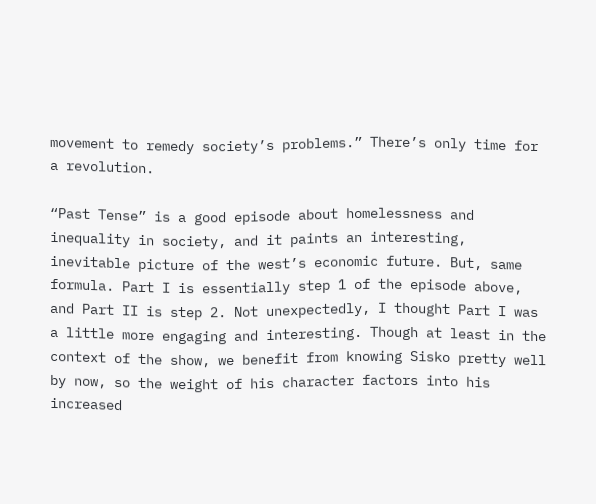movement to remedy society’s problems.” There’s only time for a revolution.

“Past Tense” is a good episode about homelessness and inequality in society, and it paints an interesting, inevitable picture of the west’s economic future. But, same formula. Part I is essentially step 1 of the episode above, and Part II is step 2. Not unexpectedly, I thought Part I was a little more engaging and interesting. Though at least in the context of the show, we benefit from knowing Sisko pretty well by now, so the weight of his character factors into his increased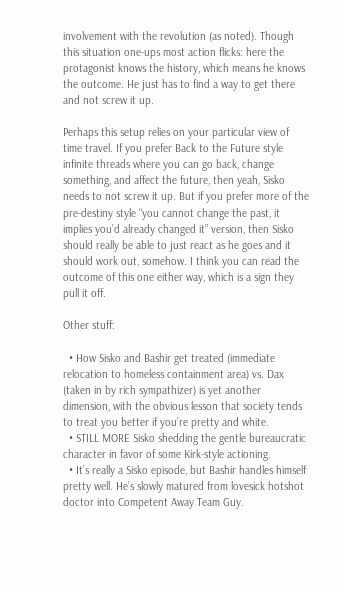involvement with the revolution (as noted). Though this situation one-ups most action flicks: here the protagonist knows the history, which means he knows the outcome. He just has to find a way to get there and not screw it up.

Perhaps this setup relies on your particular view of time travel. If you prefer Back to the Future style infinite threads where you can go back, change something, and affect the future, then yeah, Sisko needs to not screw it up. But if you prefer more of the pre-destiny style “you cannot change the past, it implies you’d already changed it” version, then Sisko should really be able to just react as he goes and it should work out, somehow. I think you can read the outcome of this one either way, which is a sign they pull it off.

Other stuff:

  • How Sisko and Bashir get treated (immediate relocation to homeless containment area) vs. Dax (taken in by rich sympathizer) is yet another dimension, with the obvious lesson that society tends to treat you better if you’re pretty and white.
  • STILL MORE Sisko shedding the gentle bureaucratic character in favor of some Kirk-style actioning.
  • It’s really a Sisko episode, but Bashir handles himself pretty well. He’s slowly matured from lovesick hotshot doctor into Competent Away Team Guy.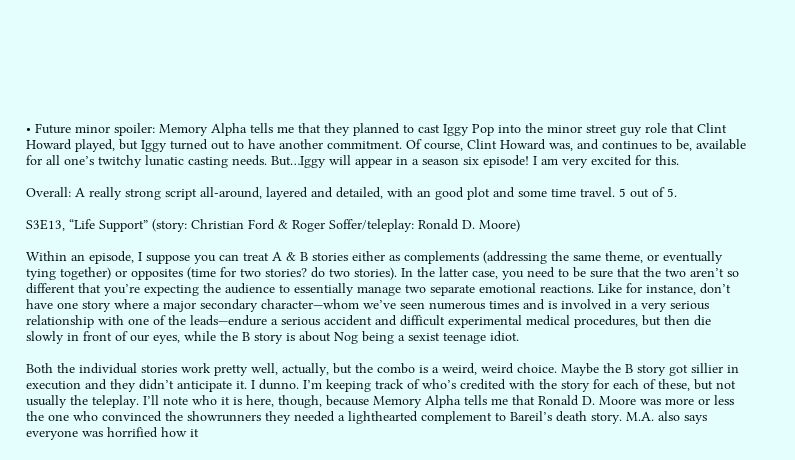• Future minor spoiler: Memory Alpha tells me that they planned to cast Iggy Pop into the minor street guy role that Clint Howard played, but Iggy turned out to have another commitment. Of course, Clint Howard was, and continues to be, available for all one’s twitchy lunatic casting needs. But…Iggy will appear in a season six episode! I am very excited for this.

Overall: A really strong script all-around, layered and detailed, with an good plot and some time travel. 5 out of 5.

S3E13, “Life Support” (story: Christian Ford & Roger Soffer/teleplay: Ronald D. Moore)

Within an episode, I suppose you can treat A & B stories either as complements (addressing the same theme, or eventually tying together) or opposites (time for two stories? do two stories). In the latter case, you need to be sure that the two aren’t so different that you’re expecting the audience to essentially manage two separate emotional reactions. Like for instance, don’t have one story where a major secondary character—whom we’ve seen numerous times and is involved in a very serious relationship with one of the leads—endure a serious accident and difficult experimental medical procedures, but then die slowly in front of our eyes, while the B story is about Nog being a sexist teenage idiot.

Both the individual stories work pretty well, actually, but the combo is a weird, weird choice. Maybe the B story got sillier in execution and they didn’t anticipate it. I dunno. I’m keeping track of who’s credited with the story for each of these, but not usually the teleplay. I’ll note who it is here, though, because Memory Alpha tells me that Ronald D. Moore was more or less the one who convinced the showrunners they needed a lighthearted complement to Bareil’s death story. M.A. also says everyone was horrified how it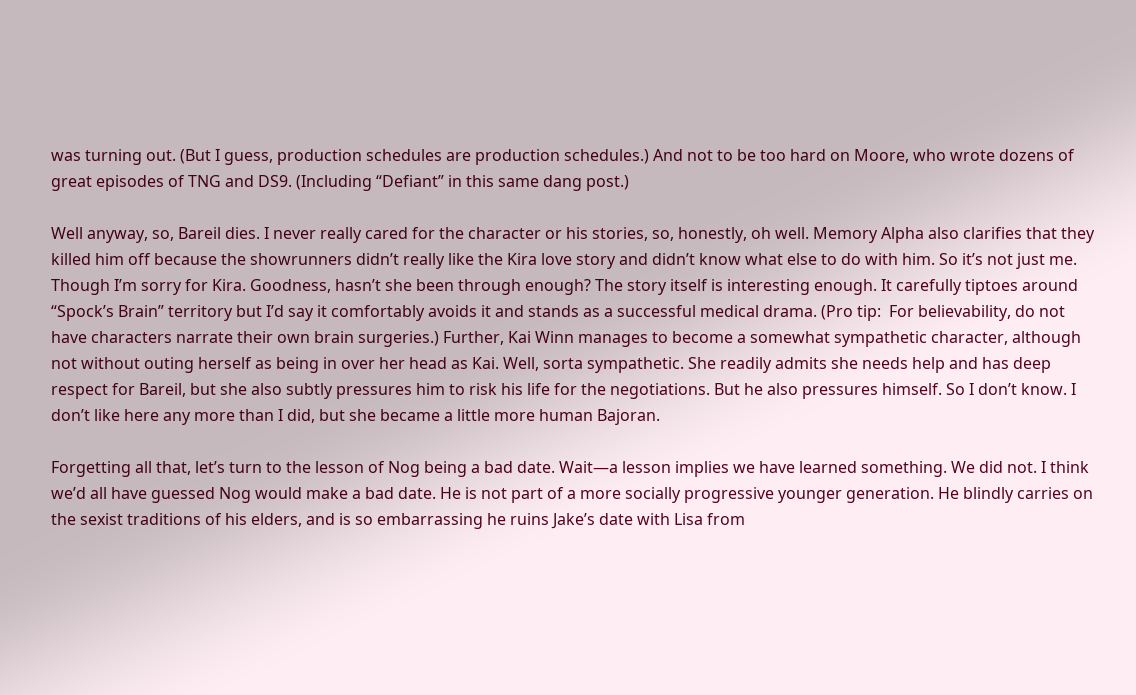was turning out. (But I guess, production schedules are production schedules.) And not to be too hard on Moore, who wrote dozens of great episodes of TNG and DS9. (Including “Defiant” in this same dang post.)

Well anyway, so, Bareil dies. I never really cared for the character or his stories, so, honestly, oh well. Memory Alpha also clarifies that they killed him off because the showrunners didn’t really like the Kira love story and didn’t know what else to do with him. So it’s not just me. Though I’m sorry for Kira. Goodness, hasn’t she been through enough? The story itself is interesting enough. It carefully tiptoes around “Spock’s Brain” territory but I’d say it comfortably avoids it and stands as a successful medical drama. (Pro tip:  For believability, do not have characters narrate their own brain surgeries.) Further, Kai Winn manages to become a somewhat sympathetic character, although not without outing herself as being in over her head as Kai. Well, sorta sympathetic. She readily admits she needs help and has deep respect for Bareil, but she also subtly pressures him to risk his life for the negotiations. But he also pressures himself. So I don’t know. I don’t like here any more than I did, but she became a little more human Bajoran.

Forgetting all that, let’s turn to the lesson of Nog being a bad date. Wait—a lesson implies we have learned something. We did not. I think we’d all have guessed Nog would make a bad date. He is not part of a more socially progressive younger generation. He blindly carries on the sexist traditions of his elders, and is so embarrassing he ruins Jake’s date with Lisa from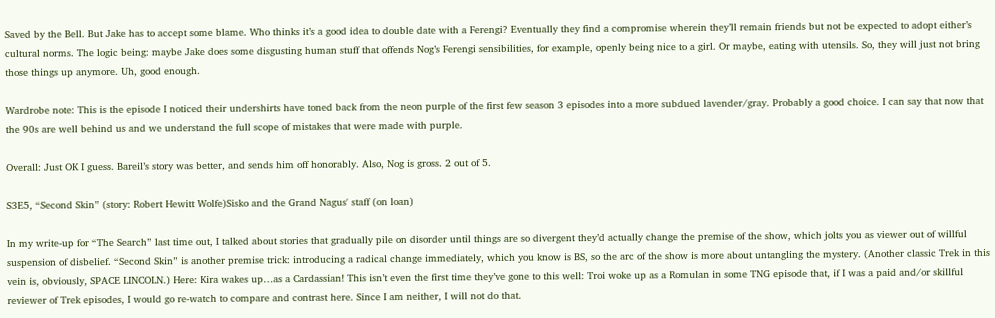Saved by the Bell. But Jake has to accept some blame. Who thinks it’s a good idea to double date with a Ferengi? Eventually they find a compromise wherein they’ll remain friends but not be expected to adopt either’s cultural norms. The logic being: maybe Jake does some disgusting human stuff that offends Nog’s Ferengi sensibilities, for example, openly being nice to a girl. Or maybe, eating with utensils. So, they will just not bring those things up anymore. Uh, good enough.

Wardrobe note: This is the episode I noticed their undershirts have toned back from the neon purple of the first few season 3 episodes into a more subdued lavender/gray. Probably a good choice. I can say that now that the 90s are well behind us and we understand the full scope of mistakes that were made with purple.

Overall: Just OK I guess. Bareil’s story was better, and sends him off honorably. Also, Nog is gross. 2 out of 5.

S3E5, “Second Skin” (story: Robert Hewitt Wolfe)Sisko and the Grand Nagus' staff (on loan)

In my write-up for “The Search” last time out, I talked about stories that gradually pile on disorder until things are so divergent they’d actually change the premise of the show, which jolts you as viewer out of willful suspension of disbelief. “Second Skin” is another premise trick: introducing a radical change immediately, which you know is BS, so the arc of the show is more about untangling the mystery. (Another classic Trek in this vein is, obviously, SPACE LINCOLN.) Here: Kira wakes up…as a Cardassian! This isn’t even the first time they’ve gone to this well: Troi woke up as a Romulan in some TNG episode that, if I was a paid and/or skillful reviewer of Trek episodes, I would go re-watch to compare and contrast here. Since I am neither, I will not do that.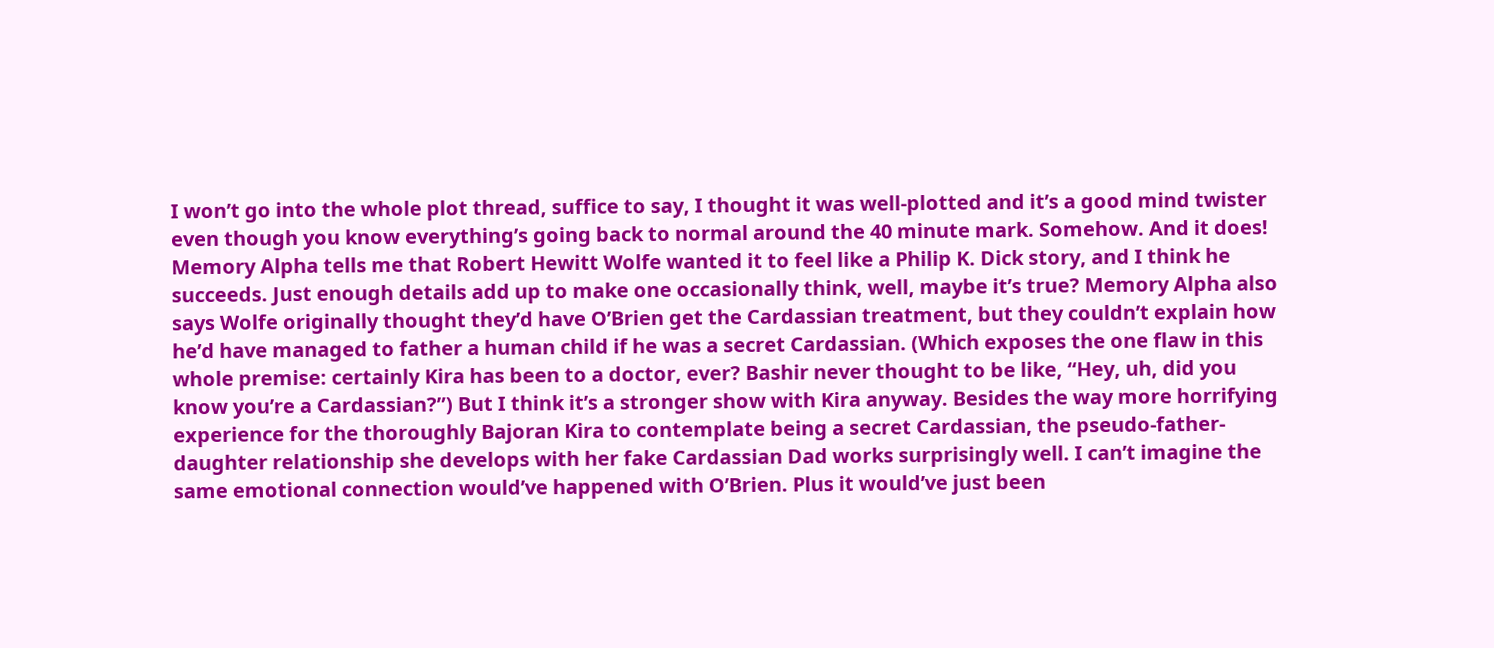I won’t go into the whole plot thread, suffice to say, I thought it was well-plotted and it’s a good mind twister even though you know everything’s going back to normal around the 40 minute mark. Somehow. And it does! Memory Alpha tells me that Robert Hewitt Wolfe wanted it to feel like a Philip K. Dick story, and I think he succeeds. Just enough details add up to make one occasionally think, well, maybe it’s true? Memory Alpha also says Wolfe originally thought they’d have O’Brien get the Cardassian treatment, but they couldn’t explain how he’d have managed to father a human child if he was a secret Cardassian. (Which exposes the one flaw in this whole premise: certainly Kira has been to a doctor, ever? Bashir never thought to be like, “Hey, uh, did you know you’re a Cardassian?”) But I think it’s a stronger show with Kira anyway. Besides the way more horrifying experience for the thoroughly Bajoran Kira to contemplate being a secret Cardassian, the pseudo-father-daughter relationship she develops with her fake Cardassian Dad works surprisingly well. I can’t imagine the same emotional connection would’ve happened with O’Brien. Plus it would’ve just been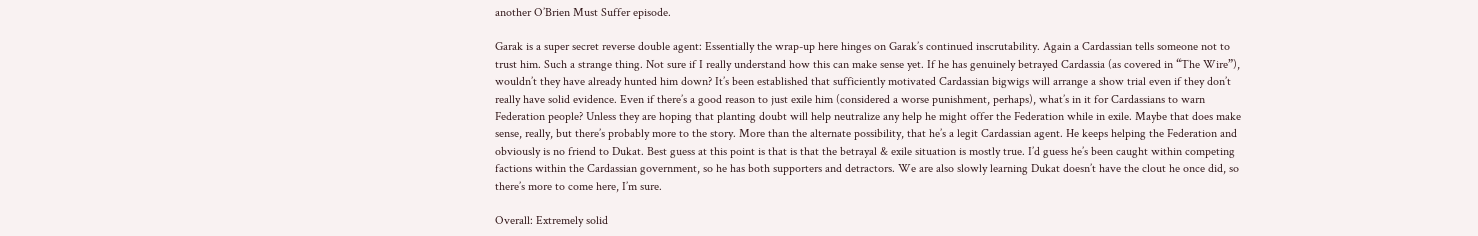another O’Brien Must Suffer episode.

Garak is a super secret reverse double agent: Essentially the wrap-up here hinges on Garak’s continued inscrutability. Again a Cardassian tells someone not to trust him. Such a strange thing. Not sure if I really understand how this can make sense yet. If he has genuinely betrayed Cardassia (as covered in “The Wire”), wouldn’t they have already hunted him down? It’s been established that sufficiently motivated Cardassian bigwigs will arrange a show trial even if they don’t really have solid evidence. Even if there’s a good reason to just exile him (considered a worse punishment, perhaps), what’s in it for Cardassians to warn Federation people? Unless they are hoping that planting doubt will help neutralize any help he might offer the Federation while in exile. Maybe that does make sense, really, but there’s probably more to the story. More than the alternate possibility, that he’s a legit Cardassian agent. He keeps helping the Federation and obviously is no friend to Dukat. Best guess at this point is that is that the betrayal & exile situation is mostly true. I’d guess he’s been caught within competing factions within the Cardassian government, so he has both supporters and detractors. We are also slowly learning Dukat doesn’t have the clout he once did, so there’s more to come here, I’m sure.

Overall: Extremely solid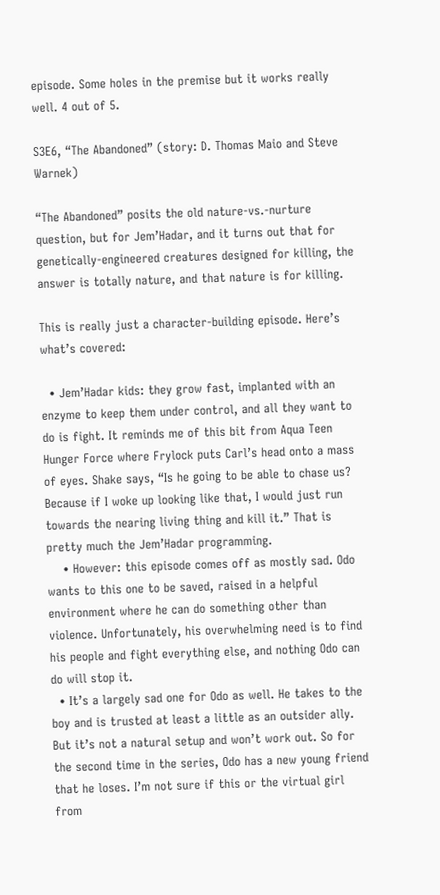episode. Some holes in the premise but it works really well. 4 out of 5.

S3E6, “The Abandoned” (story: D. Thomas Maio and Steve Warnek)

“The Abandoned” posits the old nature-vs.-nurture question, but for Jem’Hadar, and it turns out that for genetically-engineered creatures designed for killing, the answer is totally nature, and that nature is for killing.

This is really just a character-building episode. Here’s what’s covered:

  • Jem’Hadar kids: they grow fast, implanted with an enzyme to keep them under control, and all they want to do is fight. It reminds me of this bit from Aqua Teen Hunger Force where Frylock puts Carl’s head onto a mass of eyes. Shake says, “Is he going to be able to chase us? Because if I woke up looking like that, I would just run towards the nearing living thing and kill it.” That is pretty much the Jem’Hadar programming.
    • However: this episode comes off as mostly sad. Odo wants to this one to be saved, raised in a helpful environment where he can do something other than violence. Unfortunately, his overwhelming need is to find his people and fight everything else, and nothing Odo can do will stop it.
  • It’s a largely sad one for Odo as well. He takes to the boy and is trusted at least a little as an outsider ally. But it’s not a natural setup and won’t work out. So for the second time in the series, Odo has a new young friend that he loses. I’m not sure if this or the virtual girl from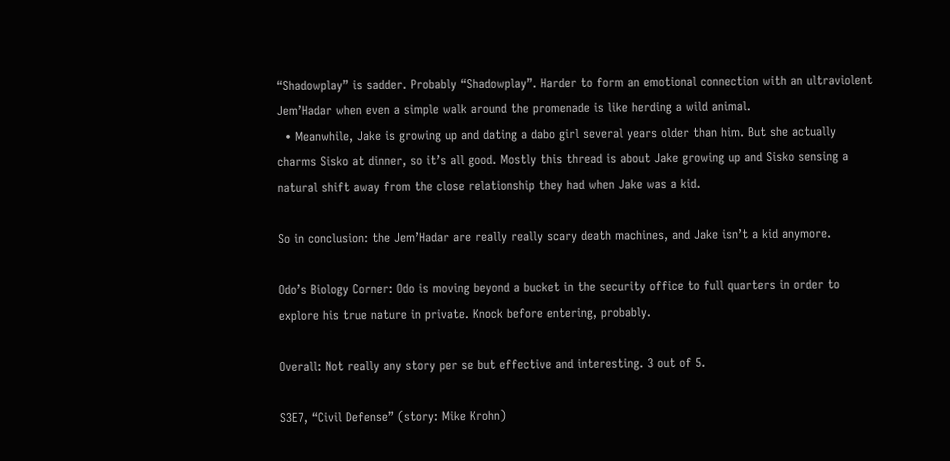“Shadowplay” is sadder. Probably “Shadowplay”. Harder to form an emotional connection with an ultraviolent Jem’Hadar when even a simple walk around the promenade is like herding a wild animal.
  • Meanwhile, Jake is growing up and dating a dabo girl several years older than him. But she actually charms Sisko at dinner, so it’s all good. Mostly this thread is about Jake growing up and Sisko sensing a natural shift away from the close relationship they had when Jake was a kid.

So in conclusion: the Jem’Hadar are really really scary death machines, and Jake isn’t a kid anymore.

Odo’s Biology Corner: Odo is moving beyond a bucket in the security office to full quarters in order to explore his true nature in private. Knock before entering, probably.

Overall: Not really any story per se but effective and interesting. 3 out of 5.

S3E7, “Civil Defense” (story: Mike Krohn)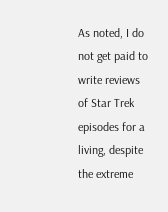As noted, I do not get paid to write reviews of Star Trek episodes for a living, despite the extreme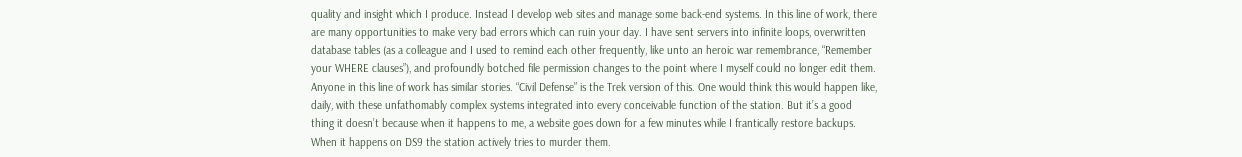quality and insight which I produce. Instead I develop web sites and manage some back-end systems. In this line of work, there are many opportunities to make very bad errors which can ruin your day. I have sent servers into infinite loops, overwritten database tables (as a colleague and I used to remind each other frequently, like unto an heroic war remembrance, “Remember your WHERE clauses”), and profoundly botched file permission changes to the point where I myself could no longer edit them. Anyone in this line of work has similar stories. “Civil Defense” is the Trek version of this. One would think this would happen like, daily, with these unfathomably complex systems integrated into every conceivable function of the station. But it’s a good thing it doesn’t because when it happens to me, a website goes down for a few minutes while I frantically restore backups. When it happens on DS9 the station actively tries to murder them.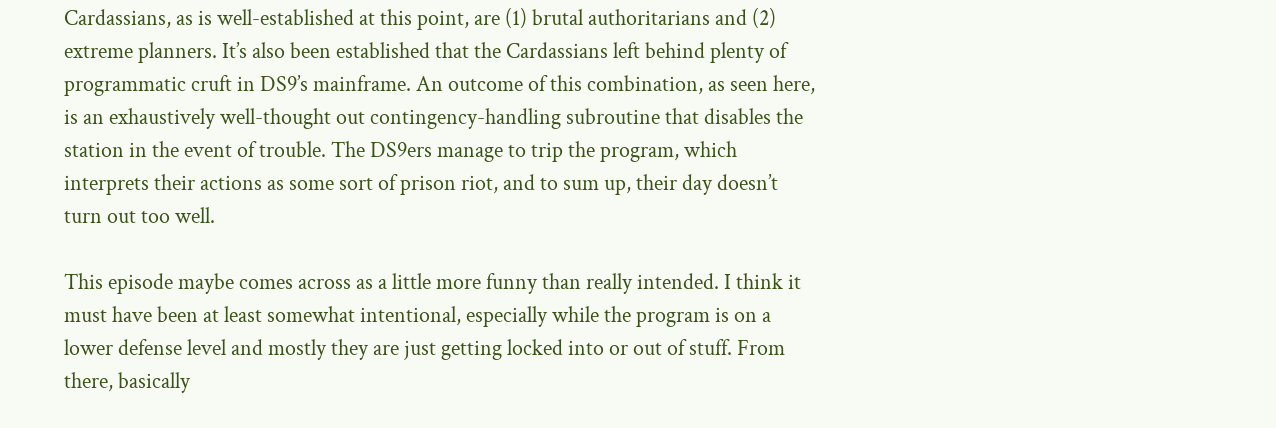Cardassians, as is well-established at this point, are (1) brutal authoritarians and (2) extreme planners. It’s also been established that the Cardassians left behind plenty of programmatic cruft in DS9’s mainframe. An outcome of this combination, as seen here, is an exhaustively well-thought out contingency-handling subroutine that disables the station in the event of trouble. The DS9ers manage to trip the program, which interprets their actions as some sort of prison riot, and to sum up, their day doesn’t turn out too well.

This episode maybe comes across as a little more funny than really intended. I think it must have been at least somewhat intentional, especially while the program is on a lower defense level and mostly they are just getting locked into or out of stuff. From there, basically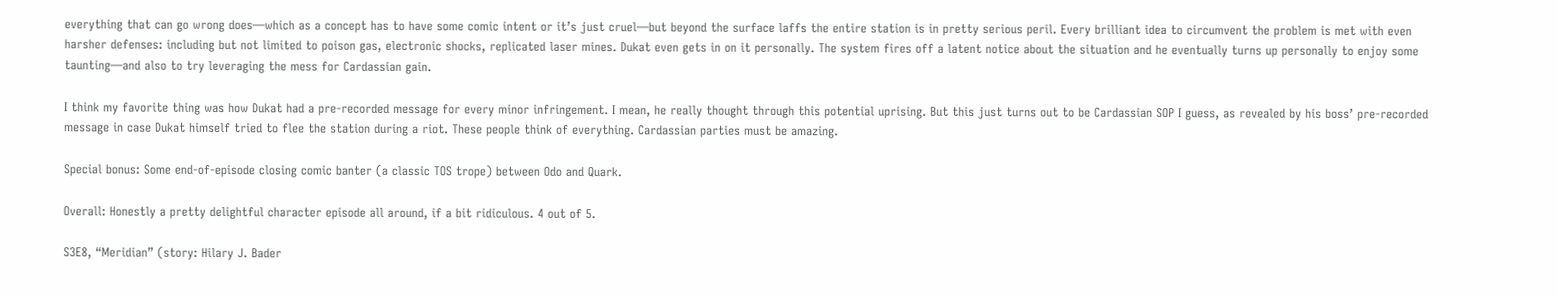everything that can go wrong does—which as a concept has to have some comic intent or it’s just cruel—but beyond the surface laffs the entire station is in pretty serious peril. Every brilliant idea to circumvent the problem is met with even harsher defenses: including but not limited to poison gas, electronic shocks, replicated laser mines. Dukat even gets in on it personally. The system fires off a latent notice about the situation and he eventually turns up personally to enjoy some taunting—and also to try leveraging the mess for Cardassian gain.

I think my favorite thing was how Dukat had a pre-recorded message for every minor infringement. I mean, he really thought through this potential uprising. But this just turns out to be Cardassian SOP I guess, as revealed by his boss’ pre-recorded message in case Dukat himself tried to flee the station during a riot. These people think of everything. Cardassian parties must be amazing.

Special bonus: Some end-of-episode closing comic banter (a classic TOS trope) between Odo and Quark.

Overall: Honestly a pretty delightful character episode all around, if a bit ridiculous. 4 out of 5.

S3E8, “Meridian” (story: Hilary J. Bader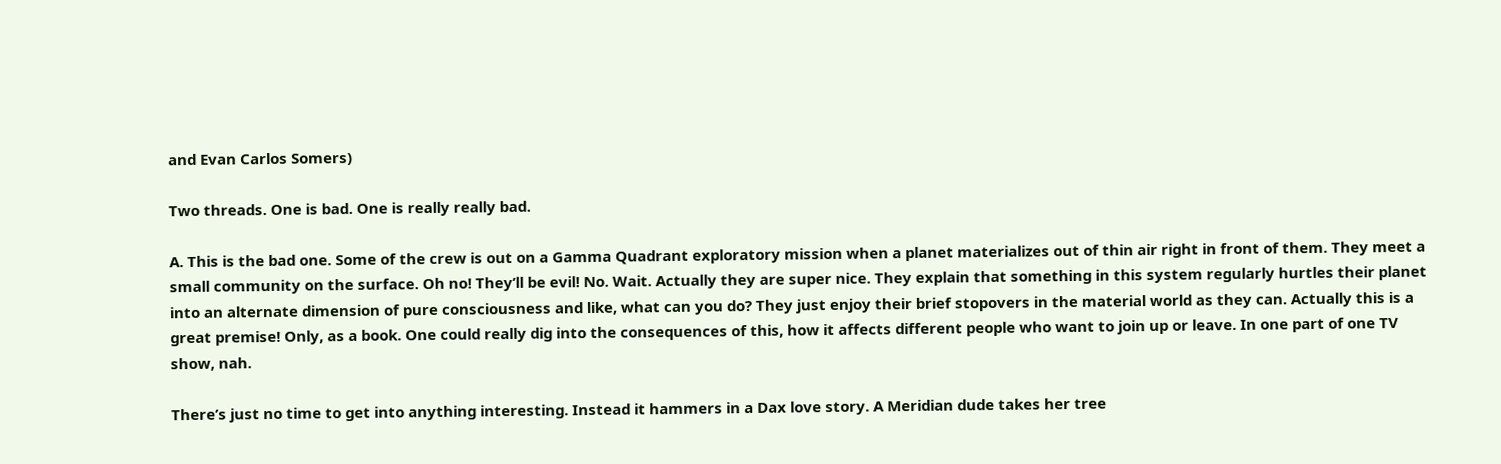and Evan Carlos Somers)

Two threads. One is bad. One is really really bad.

A. This is the bad one. Some of the crew is out on a Gamma Quadrant exploratory mission when a planet materializes out of thin air right in front of them. They meet a small community on the surface. Oh no! They’ll be evil! No. Wait. Actually they are super nice. They explain that something in this system regularly hurtles their planet into an alternate dimension of pure consciousness and like, what can you do? They just enjoy their brief stopovers in the material world as they can. Actually this is a great premise! Only, as a book. One could really dig into the consequences of this, how it affects different people who want to join up or leave. In one part of one TV show, nah.

There’s just no time to get into anything interesting. Instead it hammers in a Dax love story. A Meridian dude takes her tree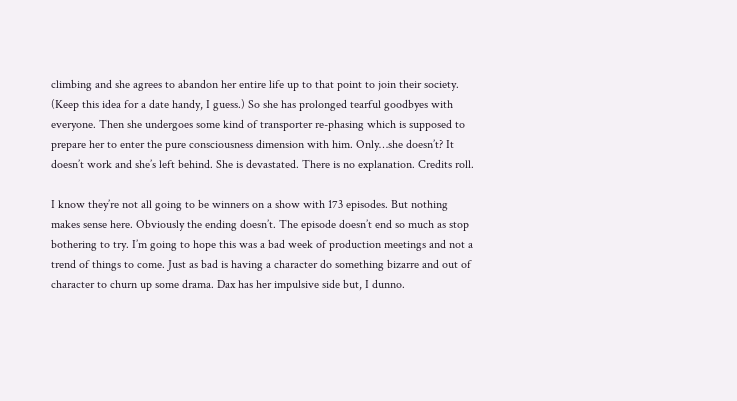climbing and she agrees to abandon her entire life up to that point to join their society. (Keep this idea for a date handy, I guess.) So she has prolonged tearful goodbyes with everyone. Then she undergoes some kind of transporter re-phasing which is supposed to prepare her to enter the pure consciousness dimension with him. Only…she doesn’t? It doesn’t work and she’s left behind. She is devastated. There is no explanation. Credits roll.

I know they’re not all going to be winners on a show with 173 episodes. But nothing makes sense here. Obviously the ending doesn’t. The episode doesn’t end so much as stop bothering to try. I’m going to hope this was a bad week of production meetings and not a trend of things to come. Just as bad is having a character do something bizarre and out of character to churn up some drama. Dax has her impulsive side but, I dunno.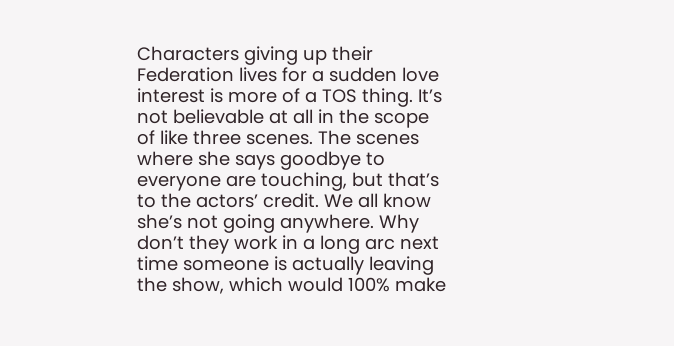Characters giving up their Federation lives for a sudden love interest is more of a TOS thing. It’s not believable at all in the scope of like three scenes. The scenes where she says goodbye to everyone are touching, but that’s to the actors’ credit. We all know she’s not going anywhere. Why don’t they work in a long arc next time someone is actually leaving the show, which would 100% make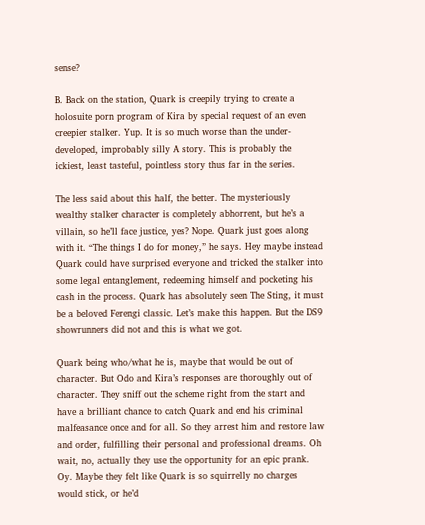sense?

B. Back on the station, Quark is creepily trying to create a holosuite porn program of Kira by special request of an even creepier stalker. Yup. It is so much worse than the under-developed, improbably silly A story. This is probably the ickiest, least tasteful, pointless story thus far in the series.

The less said about this half, the better. The mysteriously wealthy stalker character is completely abhorrent, but he’s a villain, so he’ll face justice, yes? Nope. Quark just goes along with it. “The things I do for money,” he says. Hey maybe instead Quark could have surprised everyone and tricked the stalker into some legal entanglement, redeeming himself and pocketing his cash in the process. Quark has absolutely seen The Sting, it must be a beloved Ferengi classic. Let’s make this happen. But the DS9 showrunners did not and this is what we got.

Quark being who/what he is, maybe that would be out of character. But Odo and Kira’s responses are thoroughly out of character. They sniff out the scheme right from the start and have a brilliant chance to catch Quark and end his criminal malfeasance once and for all. So they arrest him and restore law and order, fulfilling their personal and professional dreams. Oh wait, no, actually they use the opportunity for an epic prank. Oy. Maybe they felt like Quark is so squirrelly no charges would stick, or he’d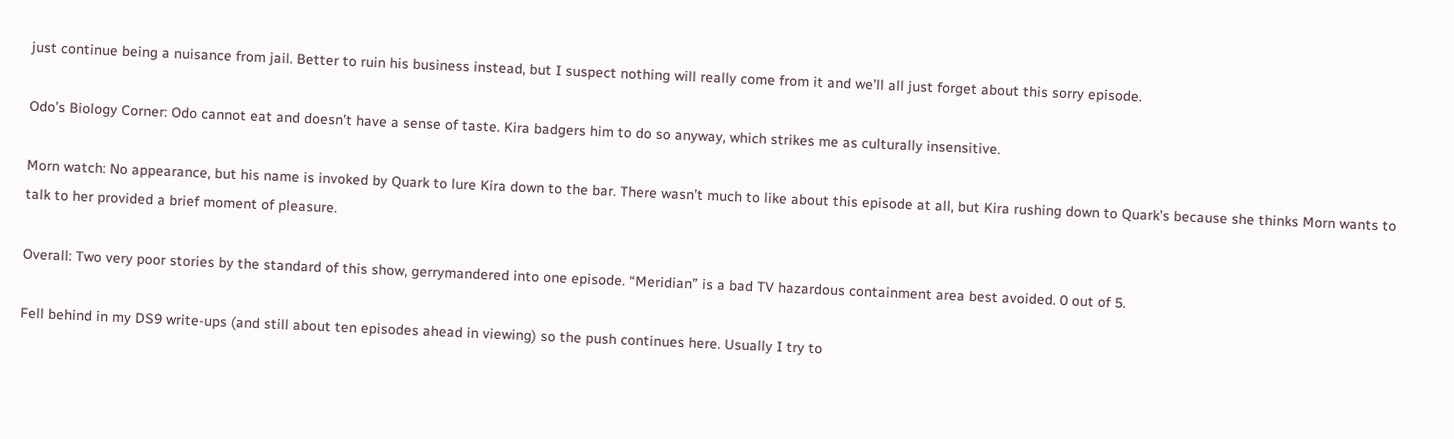just continue being a nuisance from jail. Better to ruin his business instead, but I suspect nothing will really come from it and we’ll all just forget about this sorry episode.

Odo’s Biology Corner: Odo cannot eat and doesn’t have a sense of taste. Kira badgers him to do so anyway, which strikes me as culturally insensitive.

Morn watch: No appearance, but his name is invoked by Quark to lure Kira down to the bar. There wasn’t much to like about this episode at all, but Kira rushing down to Quark’s because she thinks Morn wants to talk to her provided a brief moment of pleasure.

Overall: Two very poor stories by the standard of this show, gerrymandered into one episode. “Meridian” is a bad TV hazardous containment area best avoided. 0 out of 5.

Fell behind in my DS9 write-ups (and still about ten episodes ahead in viewing) so the push continues here. Usually I try to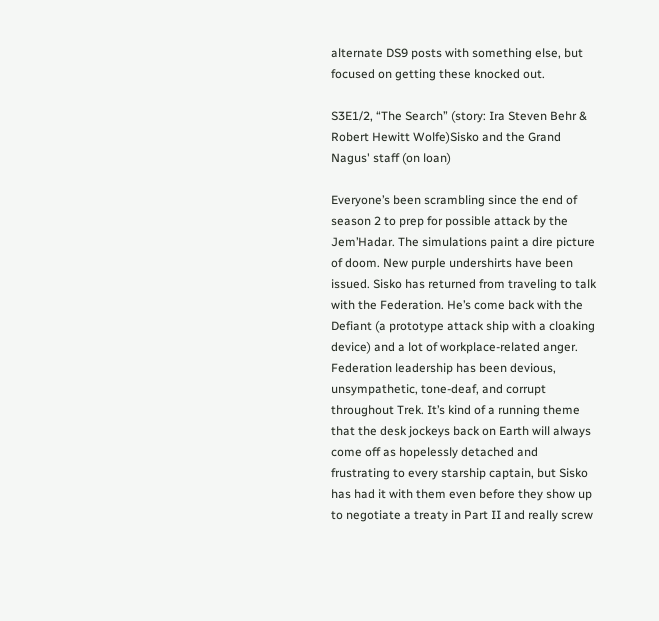alternate DS9 posts with something else, but focused on getting these knocked out.

S3E1/2, “The Search” (story: Ira Steven Behr & Robert Hewitt Wolfe)Sisko and the Grand Nagus' staff (on loan)

Everyone’s been scrambling since the end of season 2 to prep for possible attack by the Jem’Hadar. The simulations paint a dire picture of doom. New purple undershirts have been issued. Sisko has returned from traveling to talk with the Federation. He’s come back with the Defiant (a prototype attack ship with a cloaking device) and a lot of workplace-related anger. Federation leadership has been devious, unsympathetic, tone-deaf, and corrupt throughout Trek. It’s kind of a running theme that the desk jockeys back on Earth will always come off as hopelessly detached and frustrating to every starship captain, but Sisko has had it with them even before they show up to negotiate a treaty in Part II and really screw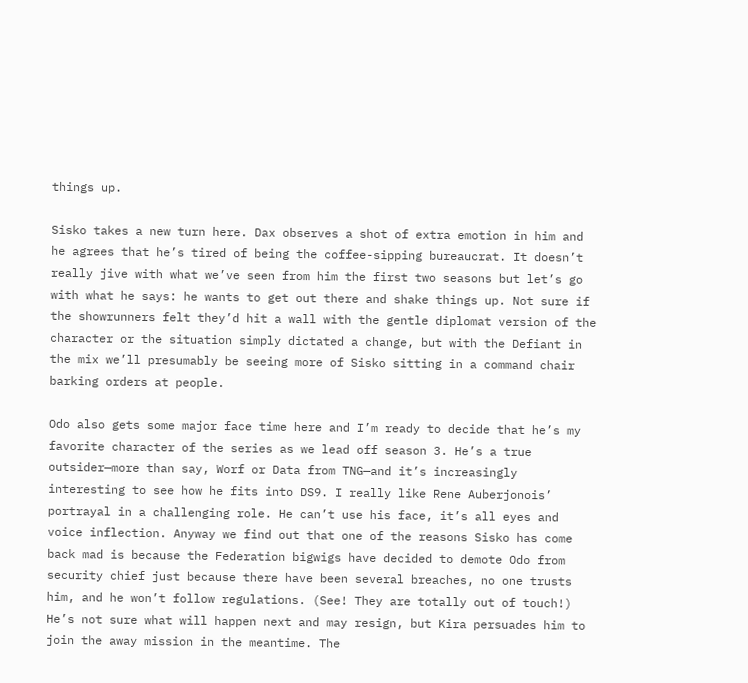things up.

Sisko takes a new turn here. Dax observes a shot of extra emotion in him and he agrees that he’s tired of being the coffee-sipping bureaucrat. It doesn’t really jive with what we’ve seen from him the first two seasons but let’s go with what he says: he wants to get out there and shake things up. Not sure if the showrunners felt they’d hit a wall with the gentle diplomat version of the character or the situation simply dictated a change, but with the Defiant in the mix we’ll presumably be seeing more of Sisko sitting in a command chair barking orders at people.

Odo also gets some major face time here and I’m ready to decide that he’s my favorite character of the series as we lead off season 3. He’s a true outsider—more than say, Worf or Data from TNG—and it’s increasingly interesting to see how he fits into DS9. I really like Rene Auberjonois’ portrayal in a challenging role. He can’t use his face, it’s all eyes and voice inflection. Anyway we find out that one of the reasons Sisko has come back mad is because the Federation bigwigs have decided to demote Odo from security chief just because there have been several breaches, no one trusts him, and he won’t follow regulations. (See! They are totally out of touch!) He’s not sure what will happen next and may resign, but Kira persuades him to join the away mission in the meantime. The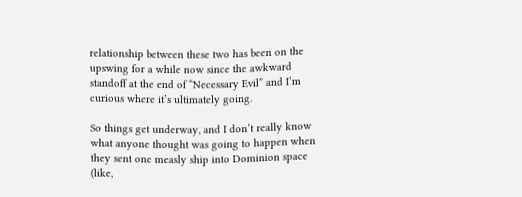relationship between these two has been on the upswing for a while now since the awkward standoff at the end of “Necessary Evil” and I’m curious where it’s ultimately going.

So things get underway, and I don’t really know what anyone thought was going to happen when they sent one measly ship into Dominion space (like,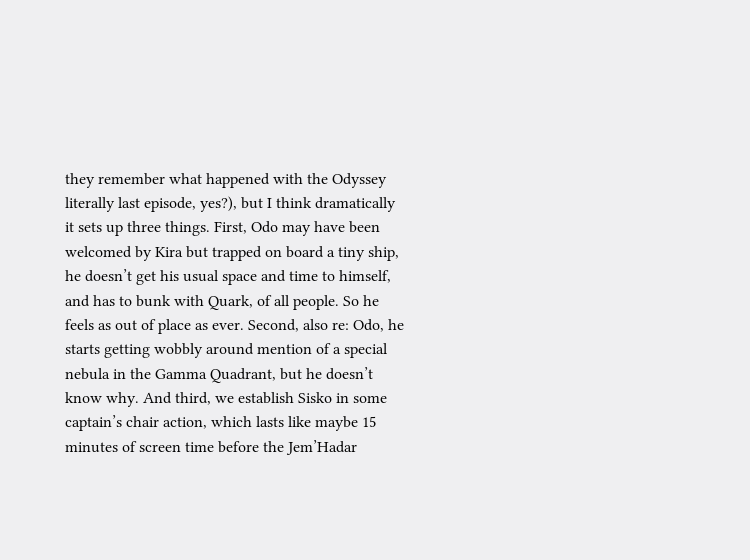they remember what happened with the Odyssey literally last episode, yes?), but I think dramatically it sets up three things. First, Odo may have been welcomed by Kira but trapped on board a tiny ship, he doesn’t get his usual space and time to himself, and has to bunk with Quark, of all people. So he feels as out of place as ever. Second, also re: Odo, he starts getting wobbly around mention of a special nebula in the Gamma Quadrant, but he doesn’t know why. And third, we establish Sisko in some captain’s chair action, which lasts like maybe 15 minutes of screen time before the Jem’Hadar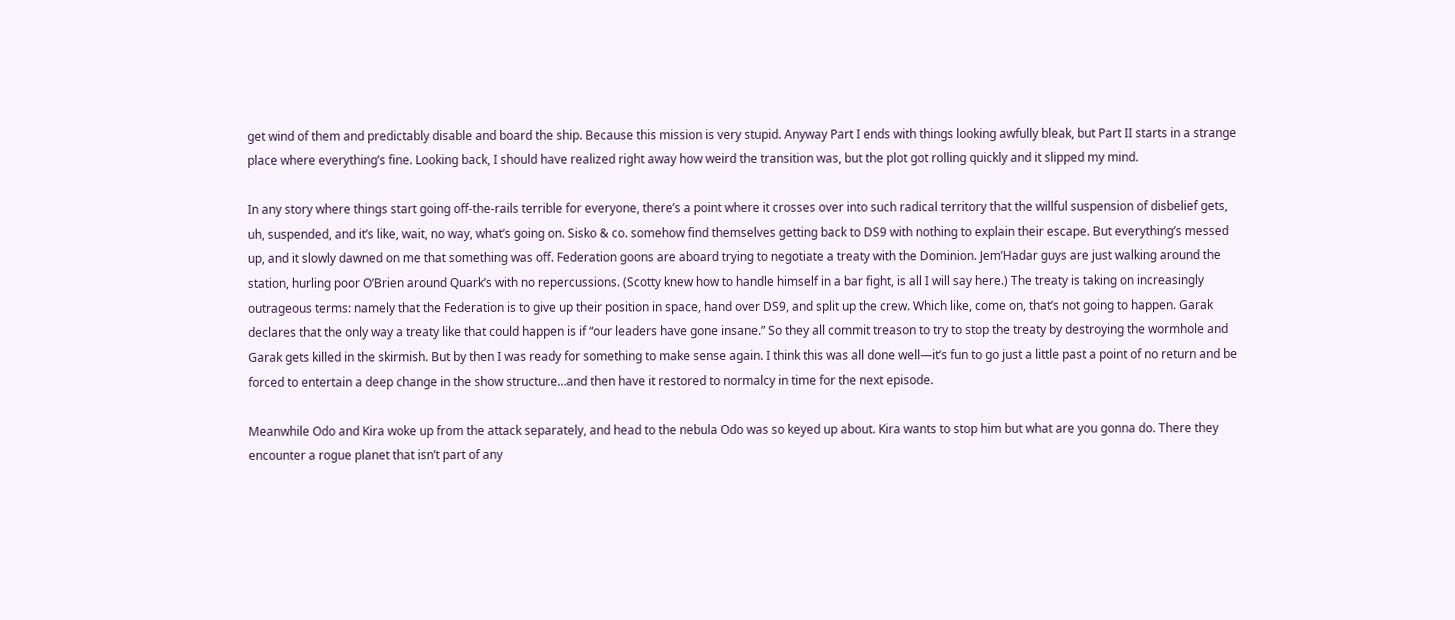get wind of them and predictably disable and board the ship. Because this mission is very stupid. Anyway Part I ends with things looking awfully bleak, but Part II starts in a strange place where everything’s fine. Looking back, I should have realized right away how weird the transition was, but the plot got rolling quickly and it slipped my mind.

In any story where things start going off-the-rails terrible for everyone, there’s a point where it crosses over into such radical territory that the willful suspension of disbelief gets, uh, suspended, and it’s like, wait, no way, what’s going on. Sisko & co. somehow find themselves getting back to DS9 with nothing to explain their escape. But everything’s messed up, and it slowly dawned on me that something was off. Federation goons are aboard trying to negotiate a treaty with the Dominion. Jem’Hadar guys are just walking around the station, hurling poor O’Brien around Quark’s with no repercussions. (Scotty knew how to handle himself in a bar fight, is all I will say here.) The treaty is taking on increasingly outrageous terms: namely that the Federation is to give up their position in space, hand over DS9, and split up the crew. Which like, come on, that’s not going to happen. Garak declares that the only way a treaty like that could happen is if “our leaders have gone insane.” So they all commit treason to try to stop the treaty by destroying the wormhole and Garak gets killed in the skirmish. But by then I was ready for something to make sense again. I think this was all done well—it’s fun to go just a little past a point of no return and be forced to entertain a deep change in the show structure…and then have it restored to normalcy in time for the next episode.

Meanwhile Odo and Kira woke up from the attack separately, and head to the nebula Odo was so keyed up about. Kira wants to stop him but what are you gonna do. There they encounter a rogue planet that isn’t part of any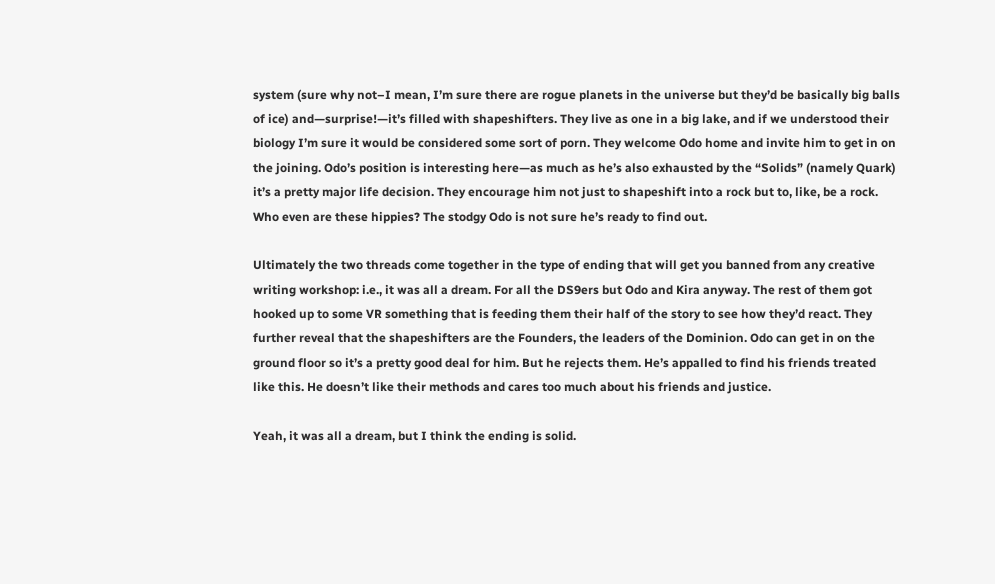system (sure why not–I mean, I’m sure there are rogue planets in the universe but they’d be basically big balls of ice) and—surprise!—it’s filled with shapeshifters. They live as one in a big lake, and if we understood their biology I’m sure it would be considered some sort of porn. They welcome Odo home and invite him to get in on the joining. Odo’s position is interesting here—as much as he’s also exhausted by the “Solids” (namely Quark) it’s a pretty major life decision. They encourage him not just to shapeshift into a rock but to, like, be a rock. Who even are these hippies? The stodgy Odo is not sure he’s ready to find out.

Ultimately the two threads come together in the type of ending that will get you banned from any creative writing workshop: i.e., it was all a dream. For all the DS9ers but Odo and Kira anyway. The rest of them got hooked up to some VR something that is feeding them their half of the story to see how they’d react. They further reveal that the shapeshifters are the Founders, the leaders of the Dominion. Odo can get in on the ground floor so it’s a pretty good deal for him. But he rejects them. He’s appalled to find his friends treated like this. He doesn’t like their methods and cares too much about his friends and justice.

Yeah, it was all a dream, but I think the ending is solid.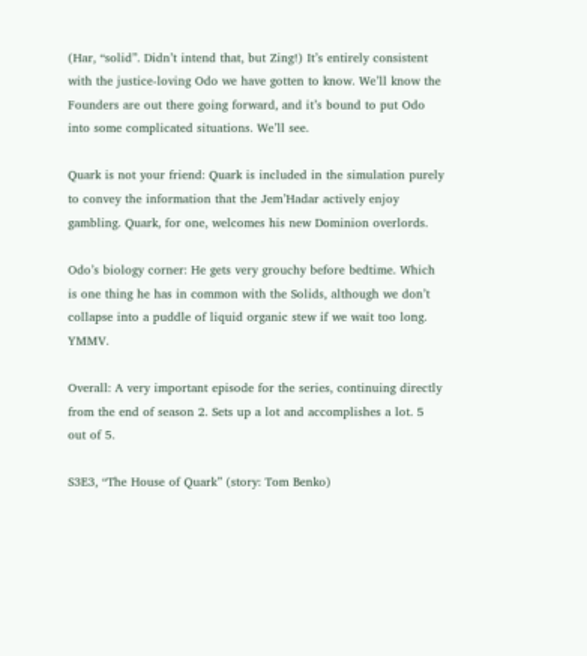(Har, “solid”. Didn’t intend that, but Zing!) It’s entirely consistent with the justice-loving Odo we have gotten to know. We’ll know the Founders are out there going forward, and it’s bound to put Odo into some complicated situations. We’ll see.

Quark is not your friend: Quark is included in the simulation purely to convey the information that the Jem’Hadar actively enjoy gambling. Quark, for one, welcomes his new Dominion overlords.

Odo’s biology corner: He gets very grouchy before bedtime. Which is one thing he has in common with the Solids, although we don’t collapse into a puddle of liquid organic stew if we wait too long. YMMV.

Overall: A very important episode for the series, continuing directly from the end of season 2. Sets up a lot and accomplishes a lot. 5 out of 5.

S3E3, “The House of Quark” (story: Tom Benko)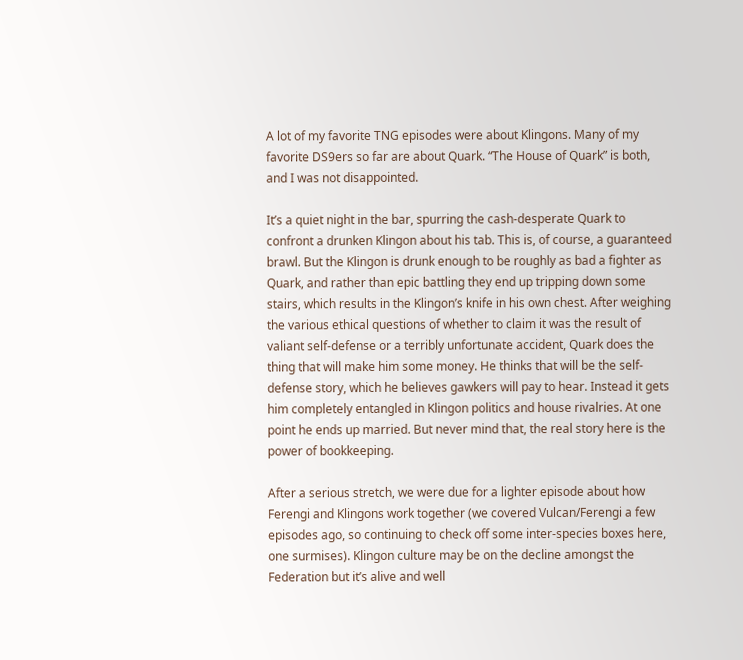A lot of my favorite TNG episodes were about Klingons. Many of my favorite DS9ers so far are about Quark. “The House of Quark” is both, and I was not disappointed.

It’s a quiet night in the bar, spurring the cash-desperate Quark to confront a drunken Klingon about his tab. This is, of course, a guaranteed brawl. But the Klingon is drunk enough to be roughly as bad a fighter as Quark, and rather than epic battling they end up tripping down some stairs, which results in the Klingon’s knife in his own chest. After weighing the various ethical questions of whether to claim it was the result of valiant self-defense or a terribly unfortunate accident, Quark does the thing that will make him some money. He thinks that will be the self-defense story, which he believes gawkers will pay to hear. Instead it gets him completely entangled in Klingon politics and house rivalries. At one point he ends up married. But never mind that, the real story here is the power of bookkeeping.

After a serious stretch, we were due for a lighter episode about how Ferengi and Klingons work together (we covered Vulcan/Ferengi a few episodes ago, so continuing to check off some inter-species boxes here, one surmises). Klingon culture may be on the decline amongst the Federation but it’s alive and well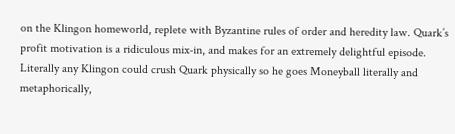on the Klingon homeworld, replete with Byzantine rules of order and heredity law. Quark’s profit motivation is a ridiculous mix-in, and makes for an extremely delightful episode. Literally any Klingon could crush Quark physically so he goes Moneyball literally and metaphorically,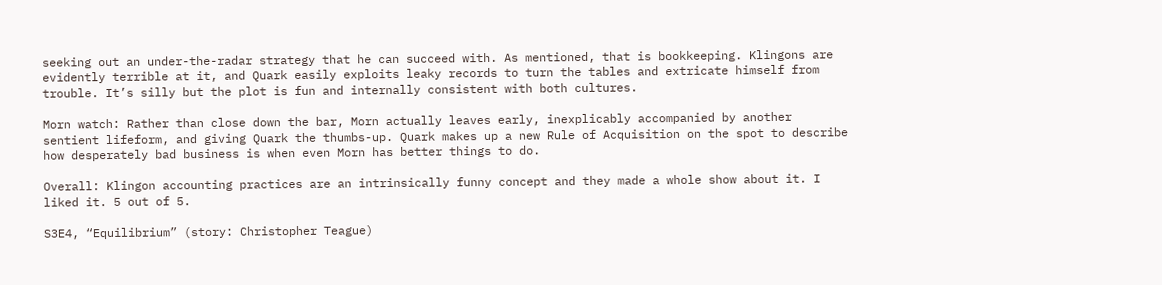seeking out an under-the-radar strategy that he can succeed with. As mentioned, that is bookkeeping. Klingons are evidently terrible at it, and Quark easily exploits leaky records to turn the tables and extricate himself from trouble. It’s silly but the plot is fun and internally consistent with both cultures.

Morn watch: Rather than close down the bar, Morn actually leaves early, inexplicably accompanied by another sentient lifeform, and giving Quark the thumbs-up. Quark makes up a new Rule of Acquisition on the spot to describe how desperately bad business is when even Morn has better things to do.

Overall: Klingon accounting practices are an intrinsically funny concept and they made a whole show about it. I liked it. 5 out of 5.

S3E4, “Equilibrium” (story: Christopher Teague)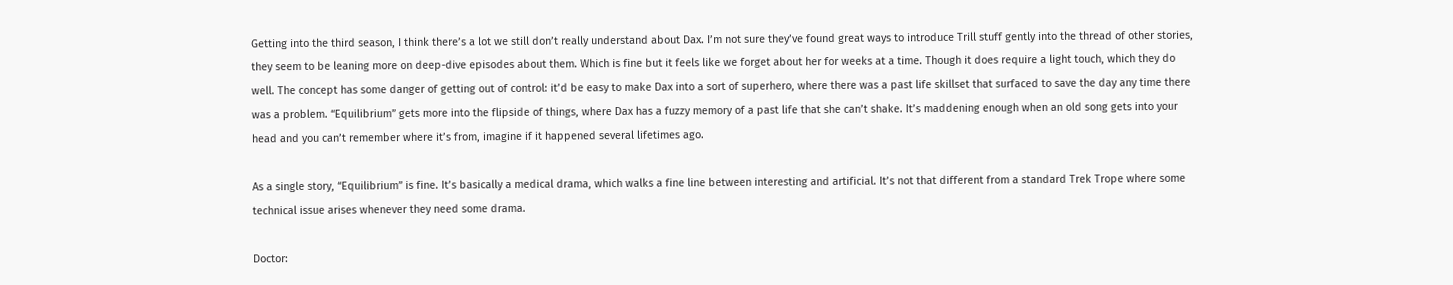Getting into the third season, I think there’s a lot we still don’t really understand about Dax. I’m not sure they’ve found great ways to introduce Trill stuff gently into the thread of other stories, they seem to be leaning more on deep-dive episodes about them. Which is fine but it feels like we forget about her for weeks at a time. Though it does require a light touch, which they do well. The concept has some danger of getting out of control: it’d be easy to make Dax into a sort of superhero, where there was a past life skillset that surfaced to save the day any time there was a problem. “Equilibrium” gets more into the flipside of things, where Dax has a fuzzy memory of a past life that she can’t shake. It’s maddening enough when an old song gets into your head and you can’t remember where it’s from, imagine if it happened several lifetimes ago.

As a single story, “Equilibrium” is fine. It’s basically a medical drama, which walks a fine line between interesting and artificial. It’s not that different from a standard Trek Trope where some technical issue arises whenever they need some drama.

Doctor: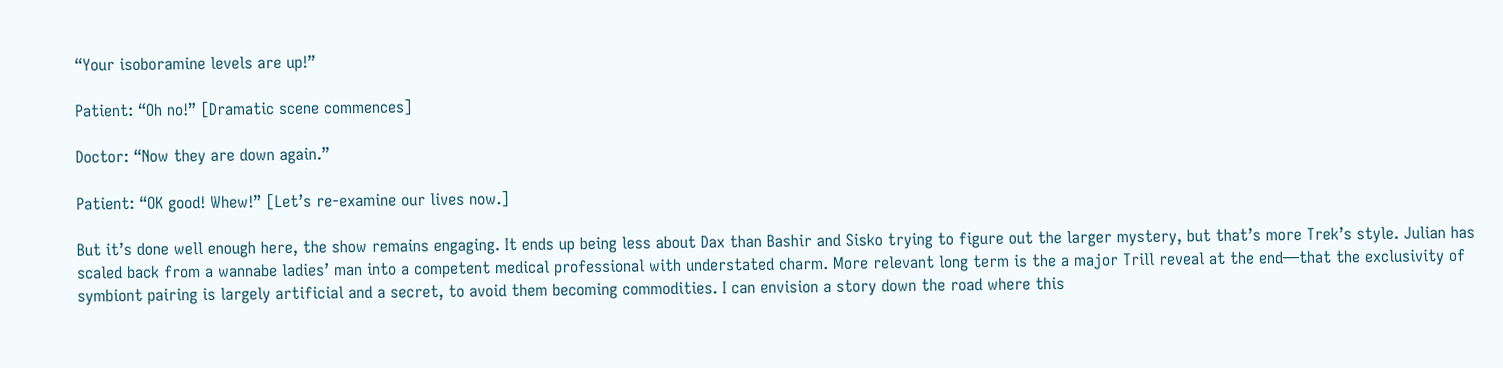“Your isoboramine levels are up!”

Patient: “Oh no!” [Dramatic scene commences]

Doctor: “Now they are down again.”

Patient: “OK good! Whew!” [Let’s re-examine our lives now.]

But it’s done well enough here, the show remains engaging. It ends up being less about Dax than Bashir and Sisko trying to figure out the larger mystery, but that’s more Trek’s style. Julian has scaled back from a wannabe ladies’ man into a competent medical professional with understated charm. More relevant long term is the a major Trill reveal at the end—that the exclusivity of symbiont pairing is largely artificial and a secret, to avoid them becoming commodities. I can envision a story down the road where this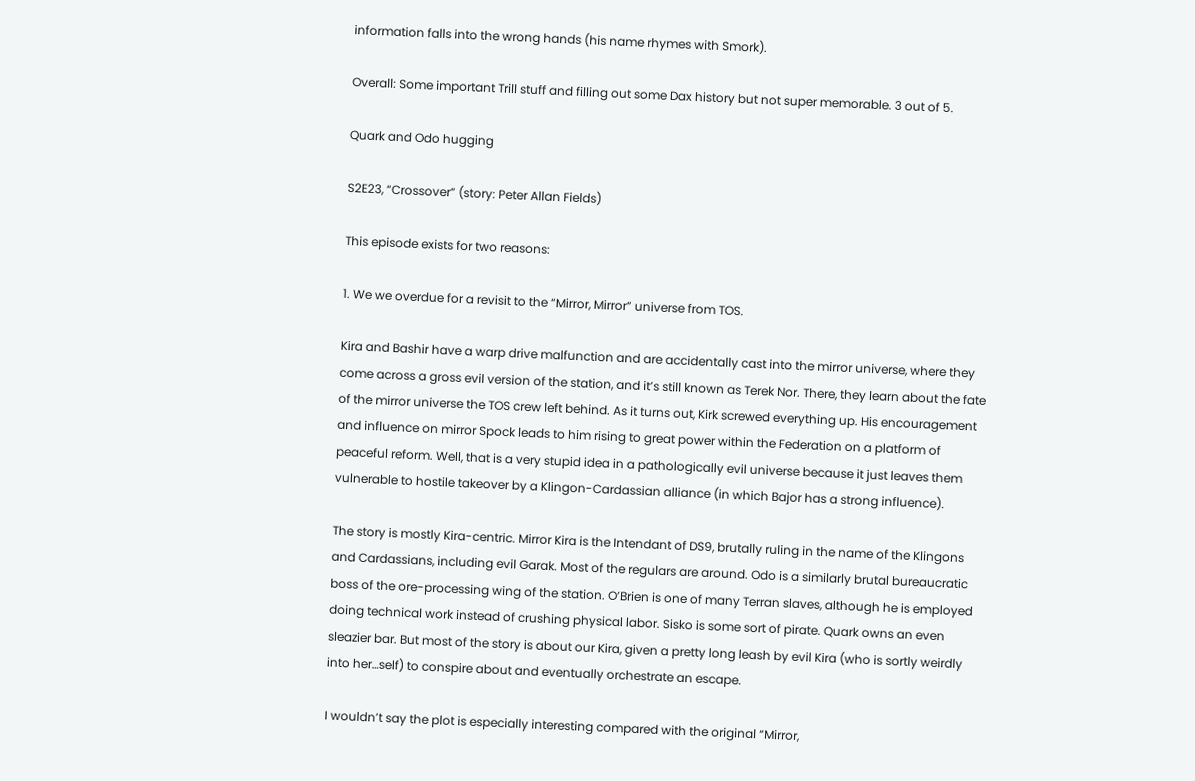information falls into the wrong hands (his name rhymes with Smork).

Overall: Some important Trill stuff and filling out some Dax history but not super memorable. 3 out of 5.

Quark and Odo hugging

S2E23, “Crossover” (story: Peter Allan Fields)

This episode exists for two reasons:

1. We we overdue for a revisit to the “Mirror, Mirror” universe from TOS.

Kira and Bashir have a warp drive malfunction and are accidentally cast into the mirror universe, where they come across a gross evil version of the station, and it’s still known as Terek Nor. There, they learn about the fate of the mirror universe the TOS crew left behind. As it turns out, Kirk screwed everything up. His encouragement and influence on mirror Spock leads to him rising to great power within the Federation on a platform of peaceful reform. Well, that is a very stupid idea in a pathologically evil universe because it just leaves them vulnerable to hostile takeover by a Klingon-Cardassian alliance (in which Bajor has a strong influence).

The story is mostly Kira-centric. Mirror Kira is the Intendant of DS9, brutally ruling in the name of the Klingons and Cardassians, including evil Garak. Most of the regulars are around. Odo is a similarly brutal bureaucratic boss of the ore-processing wing of the station. O’Brien is one of many Terran slaves, although he is employed doing technical work instead of crushing physical labor. Sisko is some sort of pirate. Quark owns an even sleazier bar. But most of the story is about our Kira, given a pretty long leash by evil Kira (who is sortly weirdly into her…self) to conspire about and eventually orchestrate an escape.

I wouldn’t say the plot is especially interesting compared with the original “Mirror,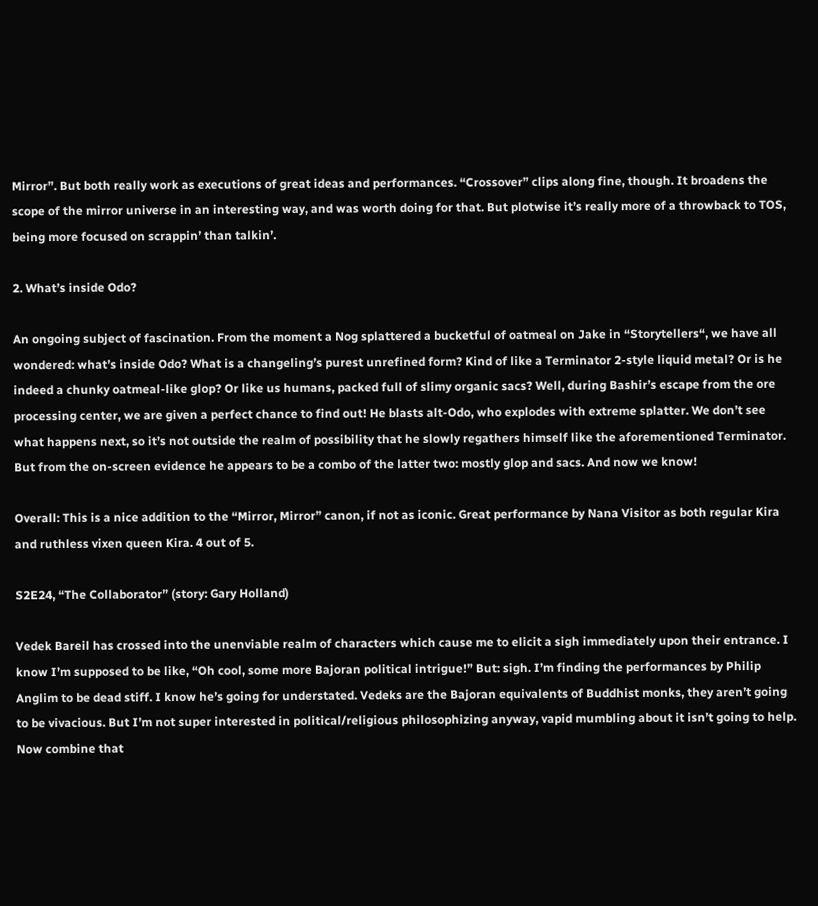Mirror”. But both really work as executions of great ideas and performances. “Crossover” clips along fine, though. It broadens the scope of the mirror universe in an interesting way, and was worth doing for that. But plotwise it’s really more of a throwback to TOS, being more focused on scrappin’ than talkin’.

2. What’s inside Odo?

An ongoing subject of fascination. From the moment a Nog splattered a bucketful of oatmeal on Jake in “Storytellers“, we have all wondered: what’s inside Odo? What is a changeling’s purest unrefined form? Kind of like a Terminator 2-style liquid metal? Or is he indeed a chunky oatmeal-like glop? Or like us humans, packed full of slimy organic sacs? Well, during Bashir’s escape from the ore processing center, we are given a perfect chance to find out! He blasts alt-Odo, who explodes with extreme splatter. We don’t see what happens next, so it’s not outside the realm of possibility that he slowly regathers himself like the aforementioned Terminator. But from the on-screen evidence he appears to be a combo of the latter two: mostly glop and sacs. And now we know!

Overall: This is a nice addition to the “Mirror, Mirror” canon, if not as iconic. Great performance by Nana Visitor as both regular Kira and ruthless vixen queen Kira. 4 out of 5.

S2E24, “The Collaborator” (story: Gary Holland)

Vedek Bareil has crossed into the unenviable realm of characters which cause me to elicit a sigh immediately upon their entrance. I know I’m supposed to be like, “Oh cool, some more Bajoran political intrigue!” But: sigh. I’m finding the performances by Philip Anglim to be dead stiff. I know he’s going for understated. Vedeks are the Bajoran equivalents of Buddhist monks, they aren’t going to be vivacious. But I’m not super interested in political/religious philosophizing anyway, vapid mumbling about it isn’t going to help. Now combine that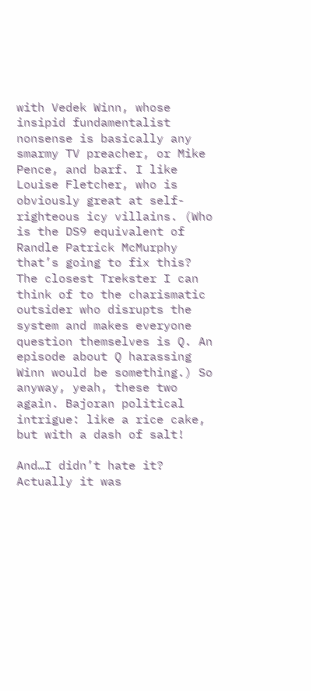with Vedek Winn, whose insipid fundamentalist nonsense is basically any smarmy TV preacher, or Mike Pence, and barf. I like Louise Fletcher, who is obviously great at self-righteous icy villains. (Who is the DS9 equivalent of Randle Patrick McMurphy that’s going to fix this? The closest Trekster I can think of to the charismatic outsider who disrupts the system and makes everyone question themselves is Q. An episode about Q harassing Winn would be something.) So anyway, yeah, these two again. Bajoran political intrigue: like a rice cake, but with a dash of salt!

And…I didn’t hate it? Actually it was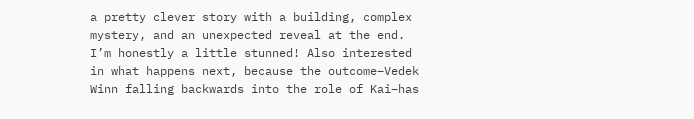a pretty clever story with a building, complex mystery, and an unexpected reveal at the end. I’m honestly a little stunned! Also interested in what happens next, because the outcome–Vedek Winn falling backwards into the role of Kai–has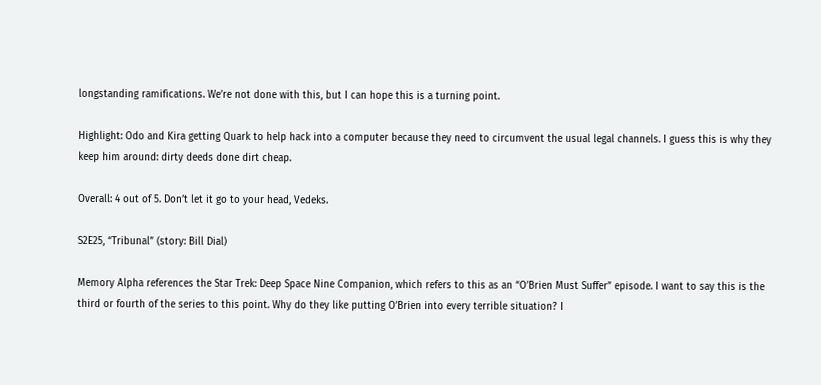longstanding ramifications. We’re not done with this, but I can hope this is a turning point.

Highlight: Odo and Kira getting Quark to help hack into a computer because they need to circumvent the usual legal channels. I guess this is why they keep him around: dirty deeds done dirt cheap.

Overall: 4 out of 5. Don’t let it go to your head, Vedeks.

S2E25, “Tribunal” (story: Bill Dial)

Memory Alpha references the Star Trek: Deep Space Nine Companion, which refers to this as an “O’Brien Must Suffer” episode. I want to say this is the third or fourth of the series to this point. Why do they like putting O’Brien into every terrible situation? I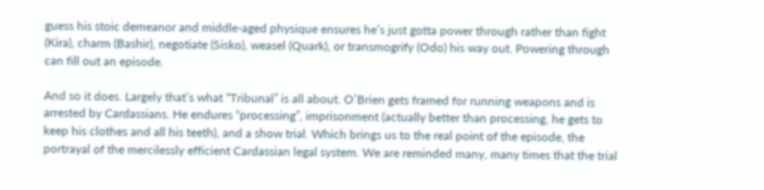guess his stoic demeanor and middle-aged physique ensures he’s just gotta power through rather than fight (Kira), charm (Bashir), negotiate (Sisko), weasel (Quark), or transmogrify (Odo) his way out. Powering through can fill out an episode.

And so it does. Largely that’s what “Tribunal” is all about. O’Brien gets framed for running weapons and is arrested by Cardassians. He endures “processing”, imprisonment (actually better than processing, he gets to keep his clothes and all his teeth), and a show trial. Which brings us to the real point of the episode, the portrayal of the mercilessly efficient Cardassian legal system. We are reminded many, many times that the trial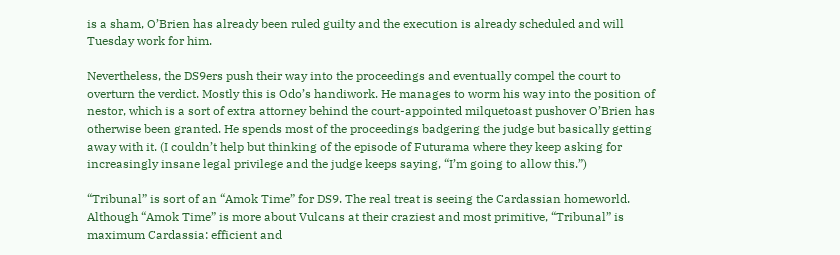is a sham, O’Brien has already been ruled guilty and the execution is already scheduled and will Tuesday work for him.

Nevertheless, the DS9ers push their way into the proceedings and eventually compel the court to overturn the verdict. Mostly this is Odo’s handiwork. He manages to worm his way into the position of nestor, which is a sort of extra attorney behind the court-appointed milquetoast pushover O’Brien has otherwise been granted. He spends most of the proceedings badgering the judge but basically getting away with it. (I couldn’t help but thinking of the episode of Futurama where they keep asking for increasingly insane legal privilege and the judge keeps saying, “I’m going to allow this.”)

“Tribunal” is sort of an “Amok Time” for DS9. The real treat is seeing the Cardassian homeworld. Although “Amok Time” is more about Vulcans at their craziest and most primitive, “Tribunal” is maximum Cardassia: efficient and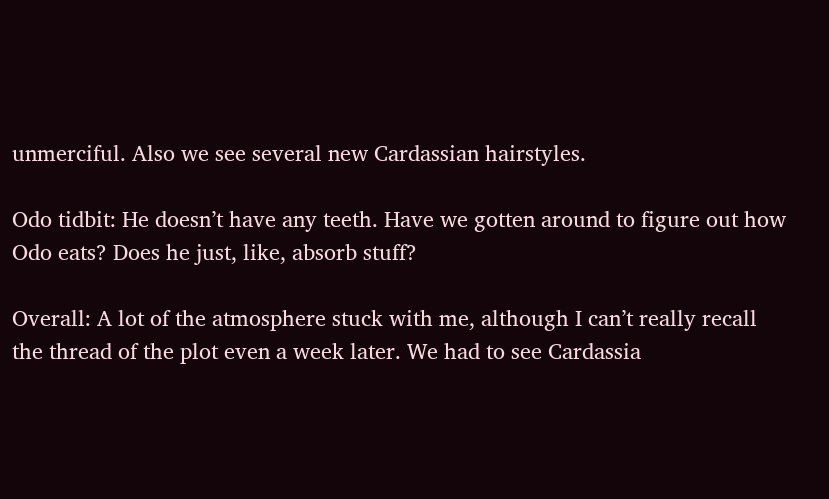unmerciful. Also we see several new Cardassian hairstyles.

Odo tidbit: He doesn’t have any teeth. Have we gotten around to figure out how Odo eats? Does he just, like, absorb stuff?

Overall: A lot of the atmosphere stuck with me, although I can’t really recall the thread of the plot even a week later. We had to see Cardassia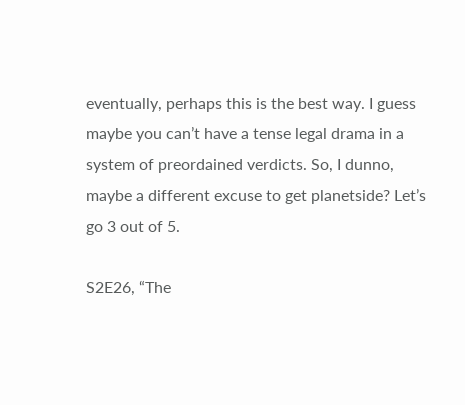eventually, perhaps this is the best way. I guess maybe you can’t have a tense legal drama in a system of preordained verdicts. So, I dunno, maybe a different excuse to get planetside? Let’s go 3 out of 5.

S2E26, “The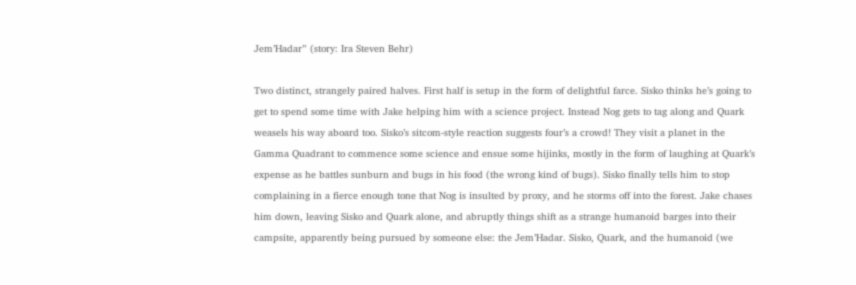Jem’Hadar” (story: Ira Steven Behr)

Two distinct, strangely paired halves. First half is setup in the form of delightful farce. Sisko thinks he’s going to get to spend some time with Jake helping him with a science project. Instead Nog gets to tag along and Quark weasels his way aboard too. Sisko’s sitcom-style reaction suggests four’s a crowd! They visit a planet in the Gamma Quadrant to commence some science and ensue some hijinks, mostly in the form of laughing at Quark’s expense as he battles sunburn and bugs in his food (the wrong kind of bugs). Sisko finally tells him to stop complaining in a fierce enough tone that Nog is insulted by proxy, and he storms off into the forest. Jake chases him down, leaving Sisko and Quark alone, and abruptly things shift as a strange humanoid barges into their campsite, apparently being pursued by someone else: the Jem’Hadar. Sisko, Quark, and the humanoid (we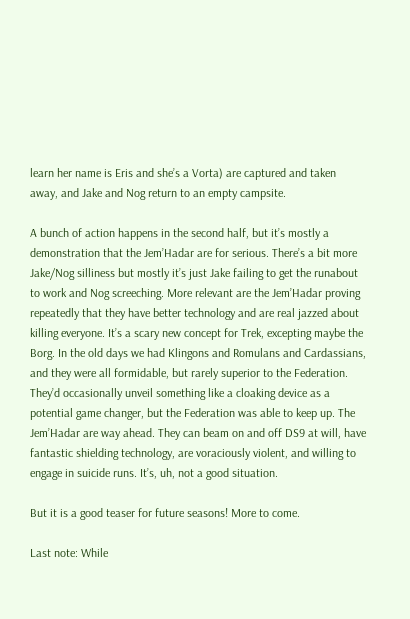learn her name is Eris and she’s a Vorta) are captured and taken away, and Jake and Nog return to an empty campsite.

A bunch of action happens in the second half, but it’s mostly a demonstration that the Jem’Hadar are for serious. There’s a bit more Jake/Nog silliness but mostly it’s just Jake failing to get the runabout to work and Nog screeching. More relevant are the Jem’Hadar proving repeatedly that they have better technology and are real jazzed about killing everyone. It’s a scary new concept for Trek, excepting maybe the Borg. In the old days we had Klingons and Romulans and Cardassians, and they were all formidable, but rarely superior to the Federation. They’d occasionally unveil something like a cloaking device as a potential game changer, but the Federation was able to keep up. The Jem’Hadar are way ahead. They can beam on and off DS9 at will, have fantastic shielding technology, are voraciously violent, and willing to engage in suicide runs. It’s, uh, not a good situation.

But it is a good teaser for future seasons! More to come.

Last note: While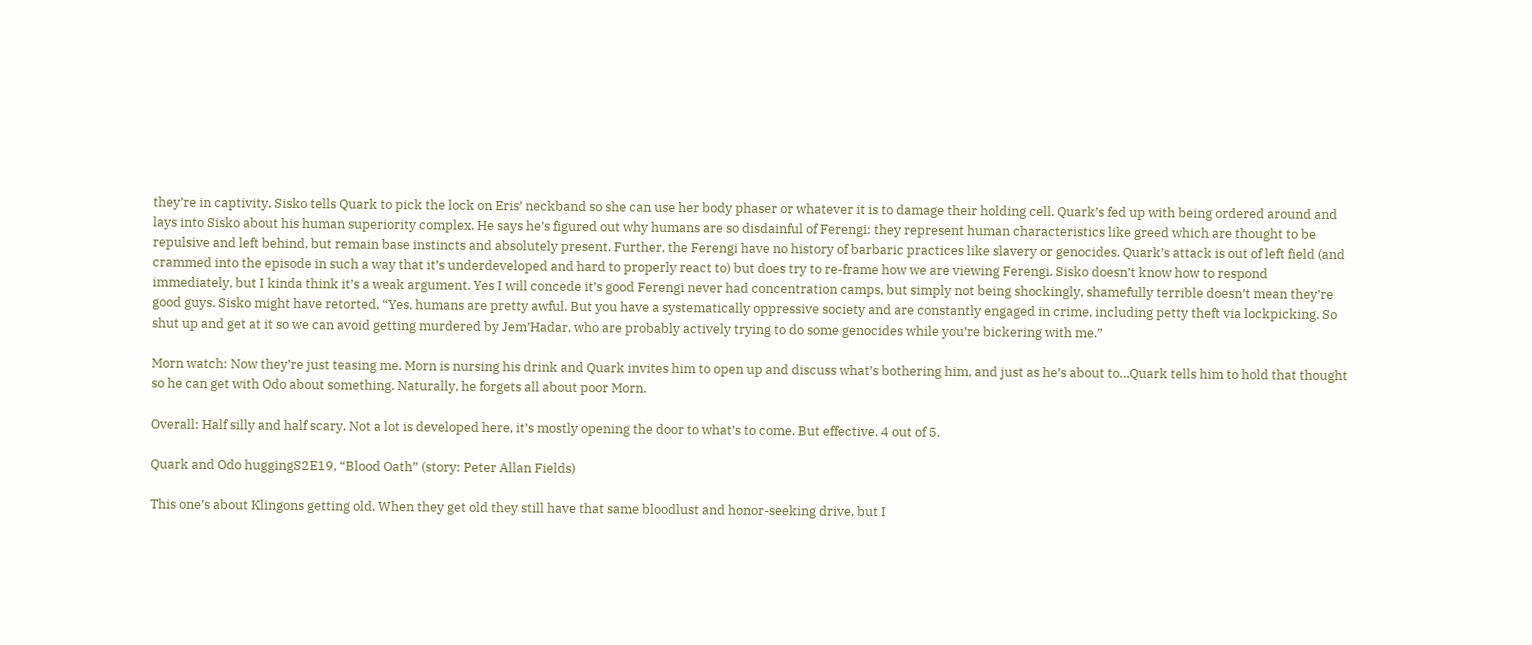they’re in captivity, Sisko tells Quark to pick the lock on Eris’ neckband so she can use her body phaser or whatever it is to damage their holding cell. Quark’s fed up with being ordered around and lays into Sisko about his human superiority complex. He says he’s figured out why humans are so disdainful of Ferengi: they represent human characteristics like greed which are thought to be repulsive and left behind, but remain base instincts and absolutely present. Further, the Ferengi have no history of barbaric practices like slavery or genocides. Quark’s attack is out of left field (and crammed into the episode in such a way that it’s underdeveloped and hard to properly react to) but does try to re-frame how we are viewing Ferengi. Sisko doesn’t know how to respond immediately, but I kinda think it’s a weak argument. Yes I will concede it’s good Ferengi never had concentration camps, but simply not being shockingly, shamefully terrible doesn’t mean they’re good guys. Sisko might have retorted, “Yes, humans are pretty awful. But you have a systematically oppressive society and are constantly engaged in crime, including petty theft via lockpicking. So shut up and get at it so we can avoid getting murdered by Jem’Hadar, who are probably actively trying to do some genocides while you’re bickering with me.”

Morn watch: Now they’re just teasing me. Morn is nursing his drink and Quark invites him to open up and discuss what’s bothering him, and just as he’s about to…Quark tells him to hold that thought so he can get with Odo about something. Naturally, he forgets all about poor Morn.

Overall: Half silly and half scary. Not a lot is developed here, it’s mostly opening the door to what’s to come. But effective. 4 out of 5.

Quark and Odo huggingS2E19, “Blood Oath” (story: Peter Allan Fields)

This one’s about Klingons getting old. When they get old they still have that same bloodlust and honor-seeking drive, but I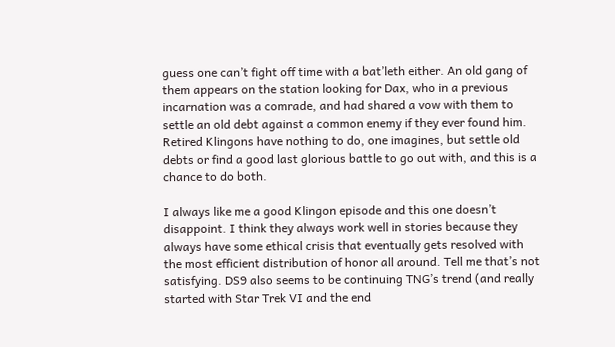guess one can’t fight off time with a bat’leth either. An old gang of them appears on the station looking for Dax, who in a previous incarnation was a comrade, and had shared a vow with them to settle an old debt against a common enemy if they ever found him. Retired Klingons have nothing to do, one imagines, but settle old debts or find a good last glorious battle to go out with, and this is a chance to do both.

I always like me a good Klingon episode and this one doesn’t disappoint. I think they always work well in stories because they always have some ethical crisis that eventually gets resolved with the most efficient distribution of honor all around. Tell me that’s not satisfying. DS9 also seems to be continuing TNG’s trend (and really started with Star Trek VI and the end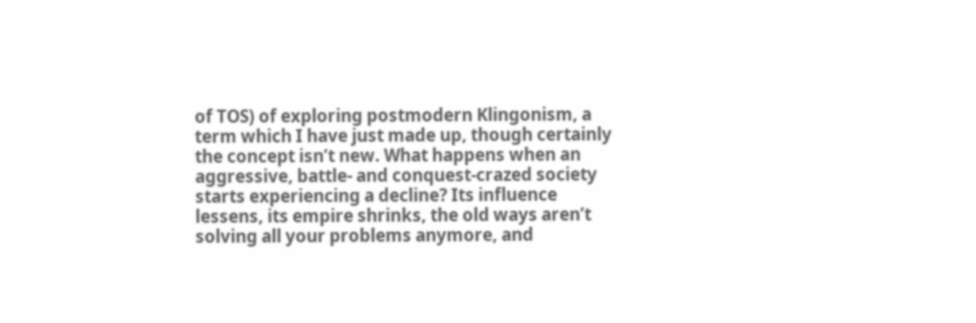of TOS) of exploring postmodern Klingonism, a term which I have just made up, though certainly the concept isn’t new. What happens when an aggressive, battle- and conquest-crazed society starts experiencing a decline? Its influence lessens, its empire shrinks, the old ways aren’t solving all your problems anymore, and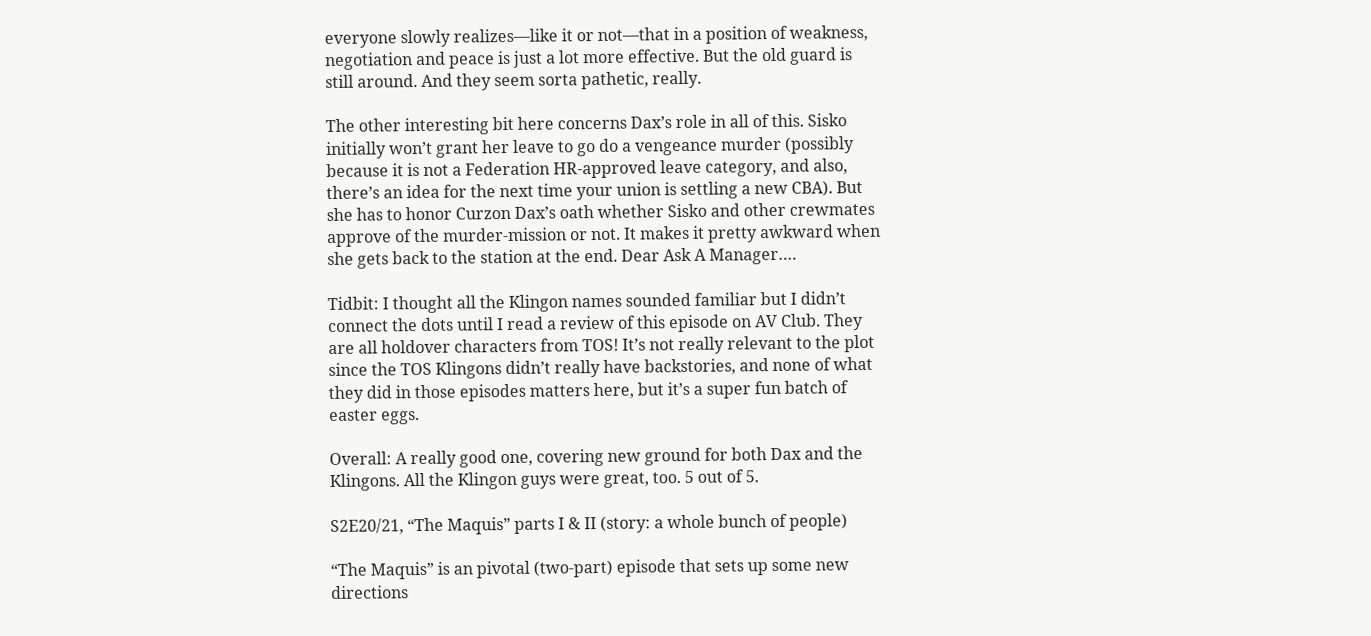everyone slowly realizes—like it or not—that in a position of weakness, negotiation and peace is just a lot more effective. But the old guard is still around. And they seem sorta pathetic, really.

The other interesting bit here concerns Dax’s role in all of this. Sisko initially won’t grant her leave to go do a vengeance murder (possibly because it is not a Federation HR-approved leave category, and also, there’s an idea for the next time your union is settling a new CBA). But she has to honor Curzon Dax’s oath whether Sisko and other crewmates approve of the murder-mission or not. It makes it pretty awkward when she gets back to the station at the end. Dear Ask A Manager….

Tidbit: I thought all the Klingon names sounded familiar but I didn’t connect the dots until I read a review of this episode on AV Club. They are all holdover characters from TOS! It’s not really relevant to the plot since the TOS Klingons didn’t really have backstories, and none of what they did in those episodes matters here, but it’s a super fun batch of easter eggs.

Overall: A really good one, covering new ground for both Dax and the Klingons. All the Klingon guys were great, too. 5 out of 5.

S2E20/21, “The Maquis” parts I & II (story: a whole bunch of people)

“The Maquis” is an pivotal (two-part) episode that sets up some new directions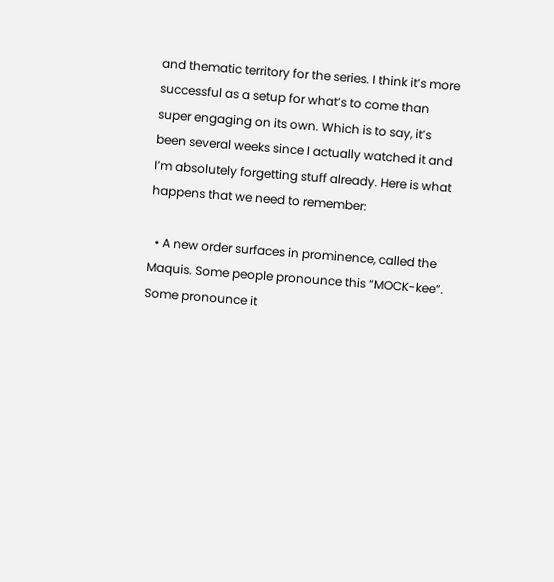and thematic territory for the series. I think it’s more successful as a setup for what’s to come than super engaging on its own. Which is to say, it’s been several weeks since I actually watched it and I’m absolutely forgetting stuff already. Here is what happens that we need to remember:

  • A new order surfaces in prominence, called the Maquis. Some people pronounce this “MOCK-kee”. Some pronounce it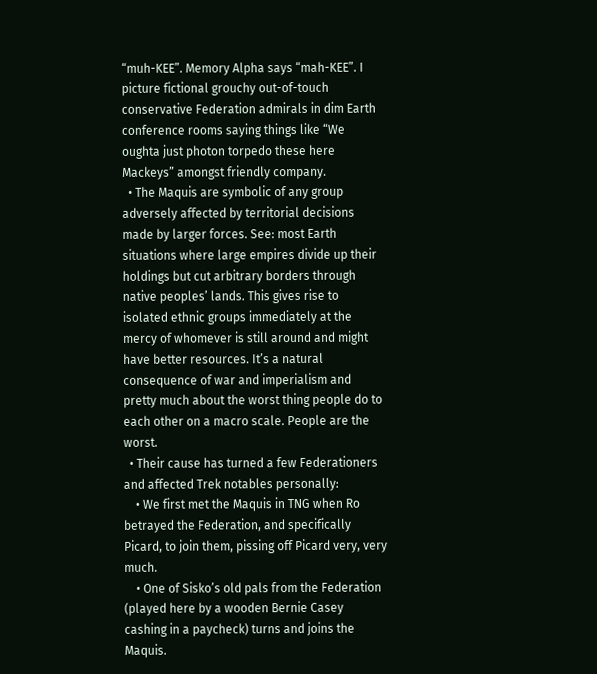“muh-KEE”. Memory Alpha says “mah-KEE”. I picture fictional grouchy out-of-touch conservative Federation admirals in dim Earth conference rooms saying things like “We oughta just photon torpedo these here Mackeys” amongst friendly company.
  • The Maquis are symbolic of any group adversely affected by territorial decisions made by larger forces. See: most Earth situations where large empires divide up their holdings but cut arbitrary borders through native peoples’ lands. This gives rise to isolated ethnic groups immediately at the mercy of whomever is still around and might have better resources. It’s a natural consequence of war and imperialism and pretty much about the worst thing people do to each other on a macro scale. People are the worst.
  • Their cause has turned a few Federationers and affected Trek notables personally:
    • We first met the Maquis in TNG when Ro betrayed the Federation, and specifically Picard, to join them, pissing off Picard very, very much.
    • One of Sisko’s old pals from the Federation (played here by a wooden Bernie Casey cashing in a paycheck) turns and joins the Maquis.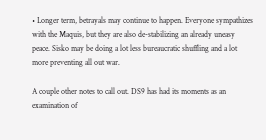• Longer term, betrayals may continue to happen. Everyone sympathizes with the Maquis, but they are also de-stabilizing an already uneasy peace. Sisko may be doing a lot less bureaucratic shuffling and a lot more preventing all out war.

A couple other notes to call out. DS9 has had its moments as an examination of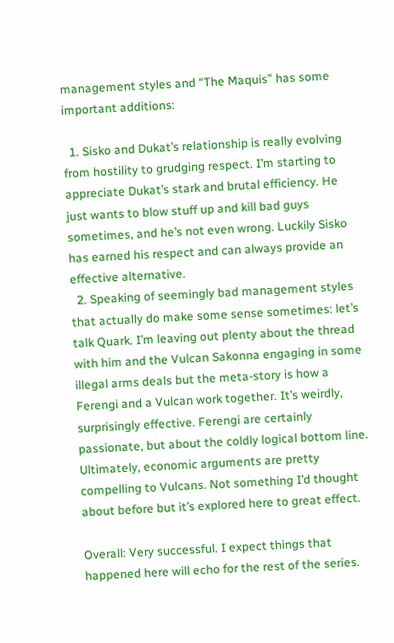management styles and “The Maquis” has some important additions:

  1. Sisko and Dukat’s relationship is really evolving from hostility to grudging respect. I’m starting to appreciate Dukat’s stark and brutal efficiency. He just wants to blow stuff up and kill bad guys sometimes, and he’s not even wrong. Luckily Sisko has earned his respect and can always provide an effective alternative.
  2. Speaking of seemingly bad management styles that actually do make some sense sometimes: let’s talk Quark. I’m leaving out plenty about the thread with him and the Vulcan Sakonna engaging in some illegal arms deals but the meta-story is how a Ferengi and a Vulcan work together. It’s weirdly, surprisingly effective. Ferengi are certainly passionate, but about the coldly logical bottom line. Ultimately, economic arguments are pretty compelling to Vulcans. Not something I’d thought about before but it’s explored here to great effect.

Overall: Very successful. I expect things that happened here will echo for the rest of the series.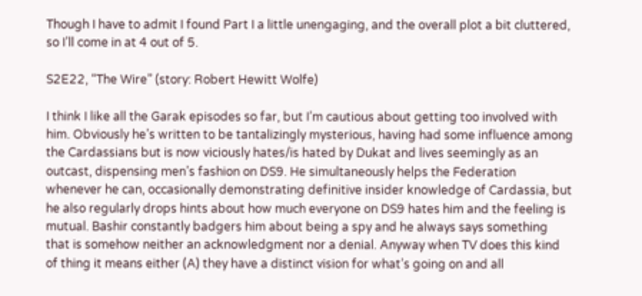Though I have to admit I found Part I a little unengaging, and the overall plot a bit cluttered, so I’ll come in at 4 out of 5.

S2E22, “The Wire” (story: Robert Hewitt Wolfe)

I think I like all the Garak episodes so far, but I’m cautious about getting too involved with him. Obviously he’s written to be tantalizingly mysterious, having had some influence among the Cardassians but is now viciously hates/is hated by Dukat and lives seemingly as an outcast, dispensing men’s fashion on DS9. He simultaneously helps the Federation whenever he can, occasionally demonstrating definitive insider knowledge of Cardassia, but he also regularly drops hints about how much everyone on DS9 hates him and the feeling is mutual. Bashir constantly badgers him about being a spy and he always says something that is somehow neither an acknowledgment nor a denial. Anyway when TV does this kind of thing it means either (A) they have a distinct vision for what’s going on and all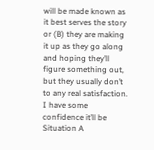will be made known as it best serves the story or (B) they are making it up as they go along and hoping they’ll figure something out, but they usually don’t to any real satisfaction. I have some confidence it’ll be Situation A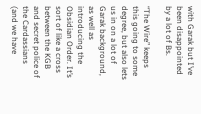with Garak but I’ve been disappointed by a lot of Bs.

“The Wire” keeps this going to some degree, but also lets us in on a lot of Garak background, as well as introducing the Obsidian Order. It’s sort of like a cross between the KGB and secret police of the Cardassians (and we have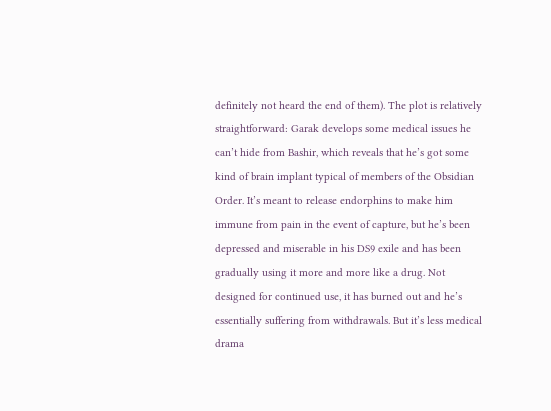definitely not heard the end of them). The plot is relatively straightforward: Garak develops some medical issues he can’t hide from Bashir, which reveals that he’s got some kind of brain implant typical of members of the Obsidian Order. It’s meant to release endorphins to make him immune from pain in the event of capture, but he’s been depressed and miserable in his DS9 exile and has been gradually using it more and more like a drug. Not designed for continued use, it has burned out and he’s essentially suffering from withdrawals. But it’s less medical drama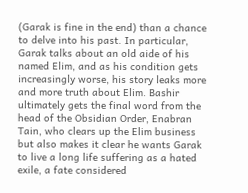(Garak is fine in the end) than a chance to delve into his past. In particular, Garak talks about an old aide of his named Elim, and as his condition gets increasingly worse, his story leaks more and more truth about Elim. Bashir ultimately gets the final word from the head of the Obsidian Order, Enabran Tain, who clears up the Elim business but also makes it clear he wants Garak to live a long life suffering as a hated exile, a fate considered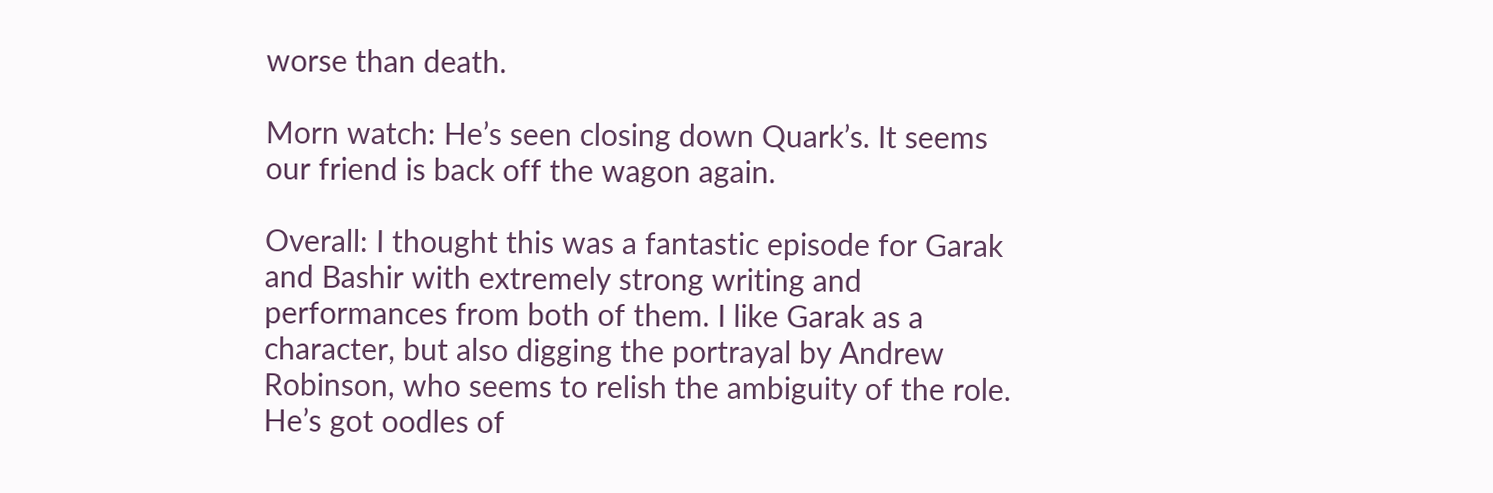worse than death.

Morn watch: He’s seen closing down Quark’s. It seems our friend is back off the wagon again.

Overall: I thought this was a fantastic episode for Garak and Bashir with extremely strong writing and performances from both of them. I like Garak as a character, but also digging the portrayal by Andrew Robinson, who seems to relish the ambiguity of the role. He’s got oodles of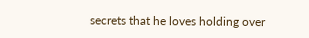secrets that he loves holding over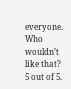everyone. Who wouldn’t like that? 5 out of 5.